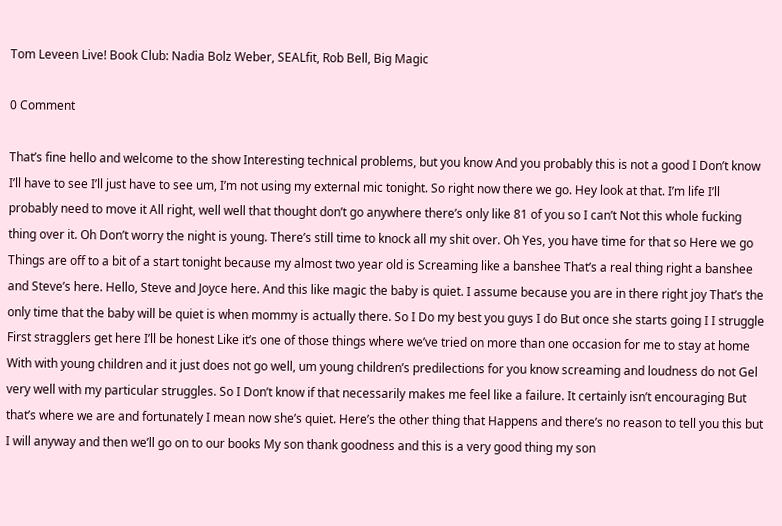Tom Leveen Live! Book Club: Nadia Bolz Weber, SEALfit, Rob Bell, Big Magic

0 Comment

That’s fine hello and welcome to the show Interesting technical problems, but you know And you probably this is not a good I Don’t know I’ll have to see I’ll just have to see um, I’m not using my external mic tonight. So right now there we go. Hey look at that. I’m life I’ll probably need to move it All right, well well that thought don’t go anywhere there’s only like 81 of you so I can’t Not this whole fucking thing over it. Oh Don’t worry the night is young. There’s still time to knock all my shit over. Oh Yes, you have time for that so Here we go Things are off to a bit of a start tonight because my almost two year old is Screaming like a banshee That’s a real thing right a banshee and Steve’s here. Hello, Steve and Joyce here. And this like magic the baby is quiet. I assume because you are in there right joy That’s the only time that the baby will be quiet is when mommy is actually there. So I Do my best you guys I do But once she starts going I I struggle First stragglers get here I’ll be honest Like it’s one of those things where we’ve tried on more than one occasion for me to stay at home With with young children and it just does not go well, um young children’s predilections for you know screaming and loudness do not Gel very well with my particular struggles. So I Don’t know if that necessarily makes me feel like a failure. It certainly isn’t encouraging But that’s where we are and fortunately I mean now she’s quiet. Here’s the other thing that Happens and there’s no reason to tell you this but I will anyway and then we’ll go on to our books My son thank goodness and this is a very good thing my son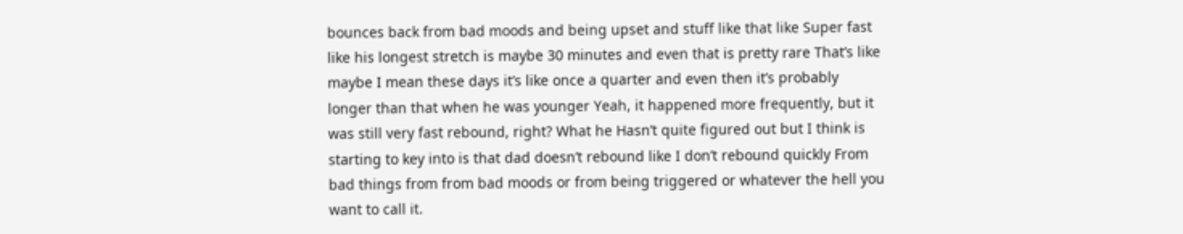bounces back from bad moods and being upset and stuff like that like Super fast like his longest stretch is maybe 30 minutes and even that is pretty rare That’s like maybe I mean these days it’s like once a quarter and even then it’s probably longer than that when he was younger Yeah, it happened more frequently, but it was still very fast rebound, right? What he Hasn’t quite figured out but I think is starting to key into is that dad doesn’t rebound like I don’t rebound quickly From bad things from from bad moods or from being triggered or whatever the hell you want to call it.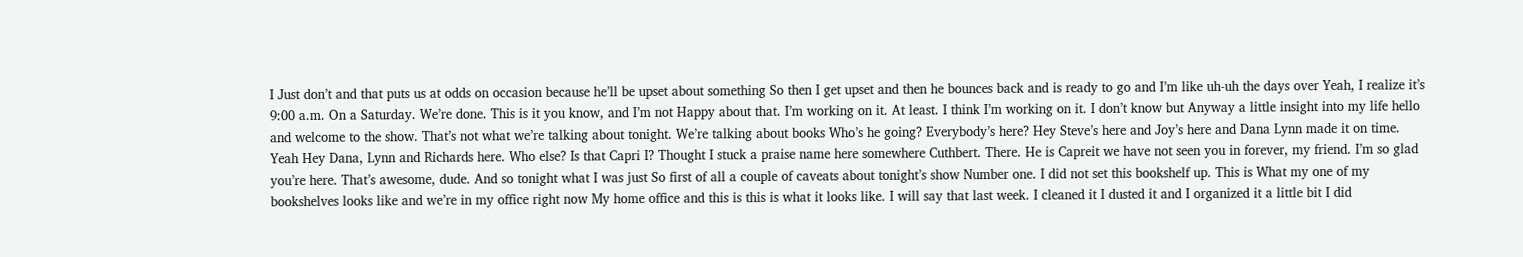I Just don’t and that puts us at odds on occasion because he’ll be upset about something So then I get upset and then he bounces back and is ready to go and I’m like uh-uh the days over Yeah, I realize it’s 9:00 a.m. On a Saturday. We’re done. This is it you know, and I’m not Happy about that. I’m working on it. At least. I think I’m working on it. I don’t know but Anyway a little insight into my life hello and welcome to the show. That’s not what we’re talking about tonight. We’re talking about books Who’s he going? Everybody’s here? Hey Steve’s here and Joy’s here and Dana Lynn made it on time. Yeah Hey Dana, Lynn and Richards here. Who else? Is that Capri I? Thought I stuck a praise name here somewhere Cuthbert. There. He is Capreit we have not seen you in forever, my friend. I’m so glad you’re here. That’s awesome, dude. And so tonight what I was just So first of all a couple of caveats about tonight’s show Number one. I did not set this bookshelf up. This is What my one of my bookshelves looks like and we’re in my office right now My home office and this is this is what it looks like. I will say that last week. I cleaned it I dusted it and I organized it a little bit I did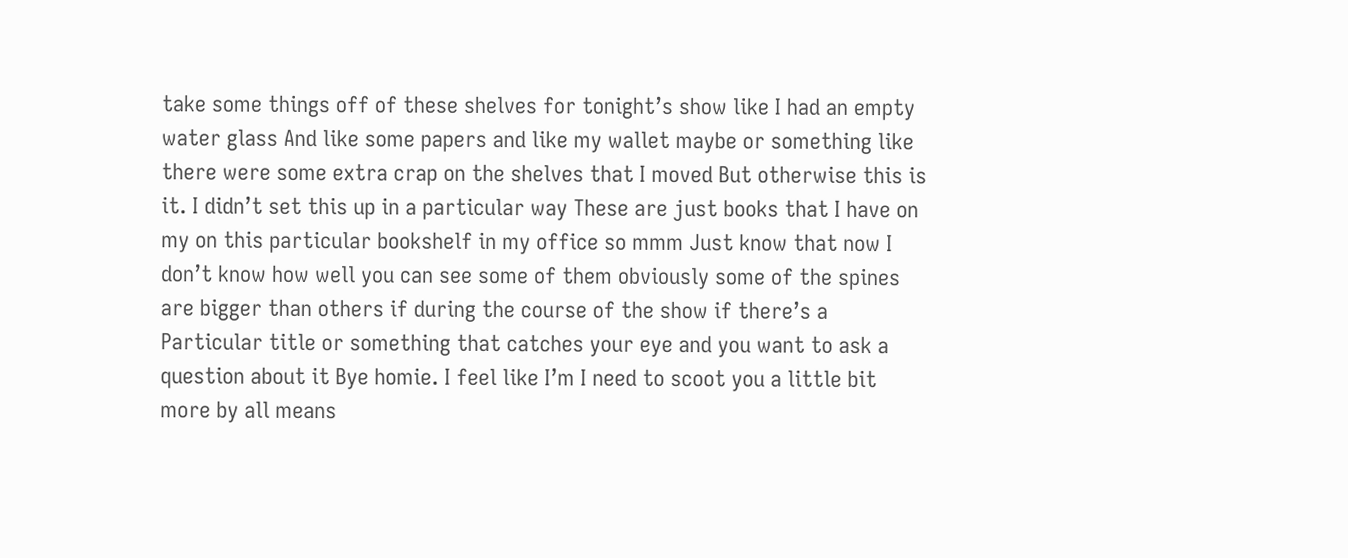take some things off of these shelves for tonight’s show like I had an empty water glass And like some papers and like my wallet maybe or something like there were some extra crap on the shelves that I moved But otherwise this is it. I didn’t set this up in a particular way These are just books that I have on my on this particular bookshelf in my office so mmm Just know that now I don’t know how well you can see some of them obviously some of the spines are bigger than others if during the course of the show if there’s a Particular title or something that catches your eye and you want to ask a question about it Bye homie. I feel like I’m I need to scoot you a little bit more by all means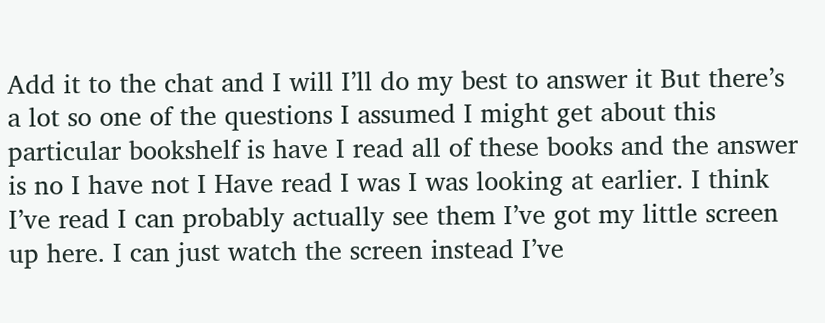Add it to the chat and I will I’ll do my best to answer it But there’s a lot so one of the questions I assumed I might get about this particular bookshelf is have I read all of these books and the answer is no I have not I Have read I was I was looking at earlier. I think I’ve read I can probably actually see them I’ve got my little screen up here. I can just watch the screen instead I’ve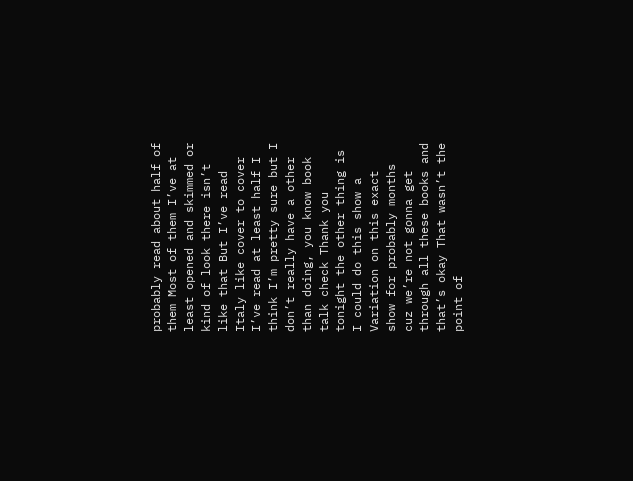probably read about half of them Most of them I’ve at least opened and skimmed or kind of look there isn’t like that But I’ve read Italy like cover to cover I’ve read at least half I think I’m pretty sure but I don’t really have a other than doing, you know book talk check Thank you tonight the other thing is I could do this show a Variation on this exact show for probably months cuz we’re not gonna get through all these books and that’s okay That wasn’t the point of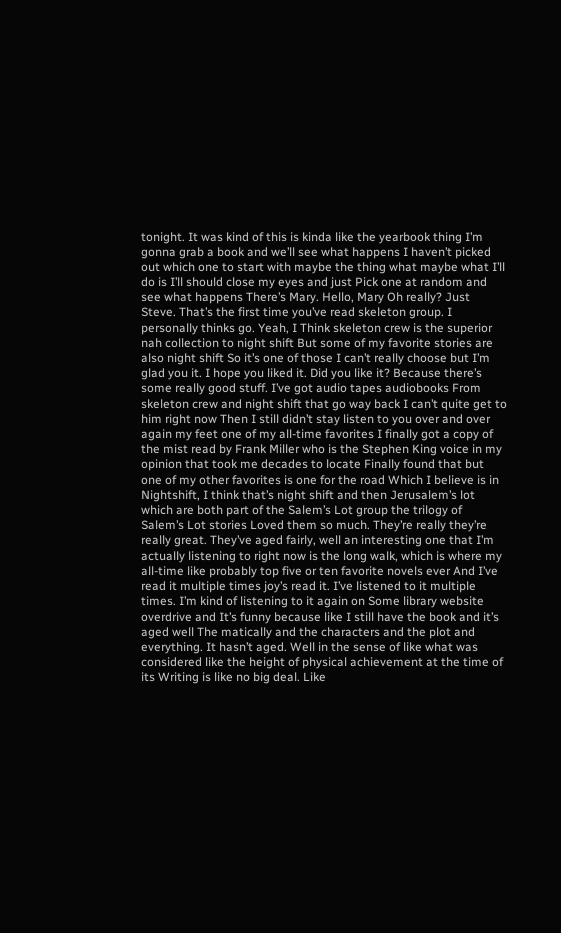tonight. It was kind of this is kinda like the yearbook thing I’m gonna grab a book and we’ll see what happens I haven’t picked out which one to start with maybe the thing what maybe what I’ll do is I’ll should close my eyes and just Pick one at random and see what happens There’s Mary. Hello, Mary Oh really? Just Steve. That’s the first time you’ve read skeleton group. I personally thinks go. Yeah, I Think skeleton crew is the superior nah collection to night shift But some of my favorite stories are also night shift So it’s one of those I can’t really choose but I’m glad you it. I hope you liked it. Did you like it? Because there’s some really good stuff. I’ve got audio tapes audiobooks From skeleton crew and night shift that go way back I can’t quite get to him right now Then I still didn’t stay listen to you over and over again my feet one of my all-time favorites I finally got a copy of the mist read by Frank Miller who is the Stephen King voice in my opinion that took me decades to locate Finally found that but one of my other favorites is one for the road Which I believe is in Nightshift, I think that’s night shift and then Jerusalem’s lot which are both part of the Salem’s Lot group the trilogy of Salem’s Lot stories Loved them so much. They’re really they’re really great. They’ve aged fairly, well an interesting one that I’m actually listening to right now is the long walk, which is where my all-time like probably top five or ten favorite novels ever And I’ve read it multiple times joy’s read it. I’ve listened to it multiple times. I’m kind of listening to it again on Some library website overdrive and It’s funny because like I still have the book and it’s aged well The matically and the characters and the plot and everything. It hasn’t aged. Well in the sense of like what was considered like the height of physical achievement at the time of its Writing is like no big deal. Like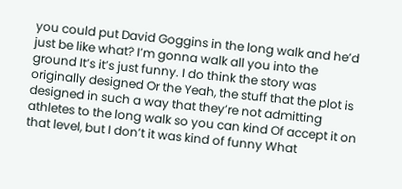you could put David Goggins in the long walk and he’d just be like what? I’m gonna walk all you into the ground It’s it’s just funny. I do think the story was originally designed Or the Yeah, the stuff that the plot is designed in such a way that they’re not admitting athletes to the long walk so you can kind Of accept it on that level, but I don’t it was kind of funny What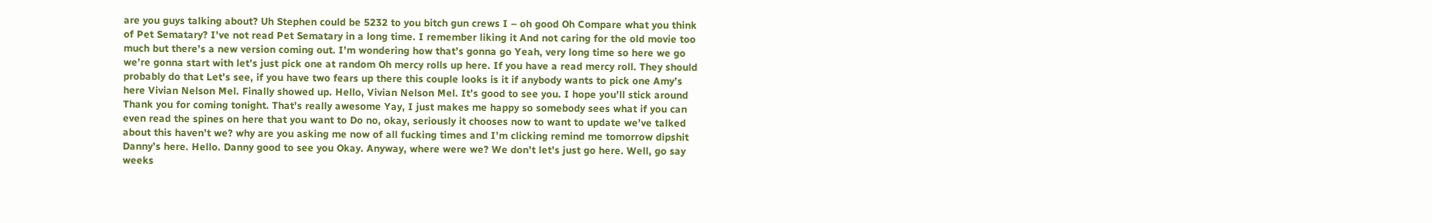are you guys talking about? Uh Stephen could be 5232 to you bitch gun crews I – oh good Oh Compare what you think of Pet Sematary? I’ve not read Pet Sematary in a long time. I remember liking it And not caring for the old movie too much but there’s a new version coming out. I’m wondering how that’s gonna go Yeah, very long time so here we go we’re gonna start with let’s just pick one at random Oh mercy rolls up here. If you have a read mercy roll. They should probably do that Let’s see, if you have two fears up there this couple looks is it if anybody wants to pick one Amy’s here Vivian Nelson Mel. Finally showed up. Hello, Vivian Nelson Mel. It’s good to see you. I hope you’ll stick around Thank you for coming tonight. That’s really awesome Yay, I just makes me happy so somebody sees what if you can even read the spines on here that you want to Do no, okay, seriously it chooses now to want to update we’ve talked about this haven’t we? why are you asking me now of all fucking times and I’m clicking remind me tomorrow dipshit Danny’s here. Hello. Danny good to see you Okay. Anyway, where were we? We don’t let’s just go here. Well, go say weeks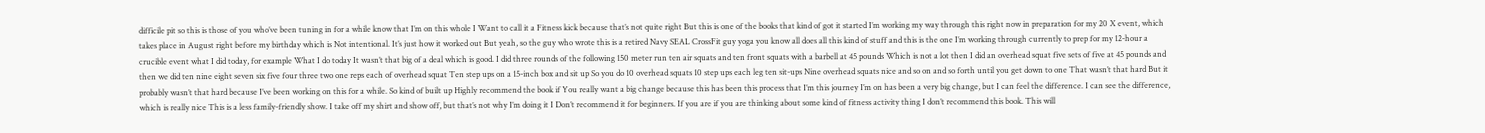difficile pit so this is those of you who’ve been tuning in for a while know that I’m on this whole I Want to call it a Fitness kick because that’s not quite right But this is one of the books that kind of got it started I’m working my way through this right now in preparation for my 20 X event, which takes place in August right before my birthday which is Not intentional. It’s just how it worked out But yeah, so the guy who wrote this is a retired Navy SEAL CrossFit guy yoga you know all does all this kind of stuff and this is the one I’m working through currently to prep for my 12-hour a crucible event what I did today, for example What I do today It wasn’t that big of a deal which is good. I did three rounds of the following 150 meter run ten air squats and ten front squats with a barbell at 45 pounds Which is not a lot then I did an overhead squat five sets of five at 45 pounds and then we did ten nine eight seven six five four three two one reps each of overhead squat Ten step ups on a 15-inch box and sit up So you do 10 overhead squats 10 step ups each leg ten sit-ups Nine overhead squats nice and so on and so forth until you get down to one That wasn’t that hard But it probably wasn’t that hard because I’ve been working on this for a while. So kind of built up Highly recommend the book if You really want a big change because this has been this process that I’m this journey I’m on has been a very big change, but I can feel the difference. I can see the difference, which is really nice This is a less family-friendly show. I take off my shirt and show off, but that’s not why I’m doing it I Don’t recommend it for beginners. If you are if you are thinking about some kind of fitness activity thing I don’t recommend this book. This will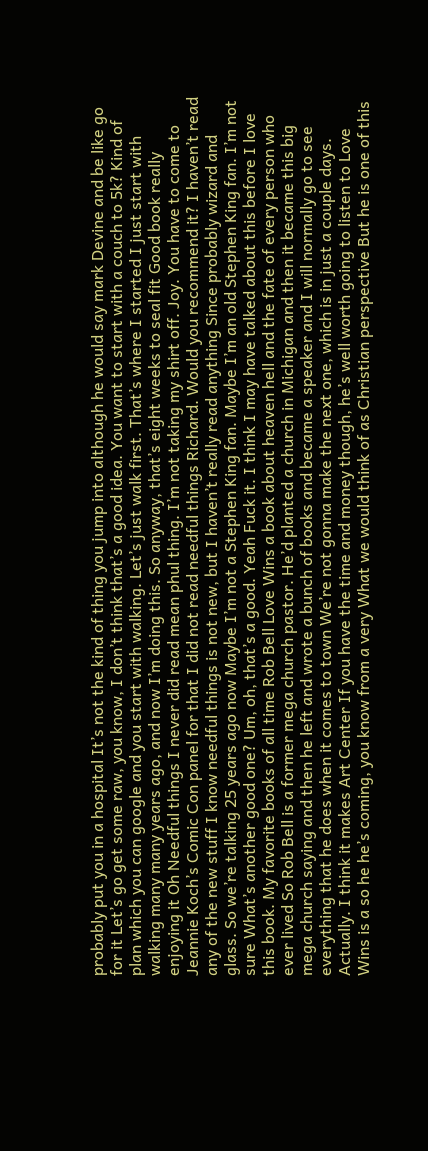probably put you in a hospital It’s not the kind of thing you jump into although he would say mark Devine and be like go for it Let’s go get some raw, you know, I don’t think that’s a good idea. You want to start with a couch to 5k? Kind of plan which you can google and you start with walking. Let’s just walk first. That’s where I started I just start with walking many many years ago, and now I’m doing this. So anyway, that’s eight weeks to seal fit Good book really enjoying it Oh Needful things I never did read mean phul thing. I’m not taking my shirt off. Joy. You have to come to Jeannie Koch’s Comic Con panel for that I did not read needful things Richard. Would you recommend it? I haven’t read any of the new stuff I know needful things is not new, but I haven’t really read anything Since probably wizard and glass. So we’re talking 25 years ago now Maybe I’m not a Stephen King fan. Maybe I’m an old Stephen King fan. I’m not sure What’s another good one? Um, oh, that’s a good. Yeah Fuck it. I think I may have talked about this before I love this book. My favorite books of all time Rob Bell Love Wins a book about heaven hell and the fate of every person who ever lived So Rob Bell is a former mega church pastor. He’d planted a church in Michigan and then it became this big mega church saying and then he left and wrote a bunch of books and became a speaker and I will normally go to see everything that he does when it comes to town We’re not gonna make the next one, which is in just a couple days. Actually. I think it makes Art Center If you have the time and money though, he’s well worth going to listen to Love Wins is a so he he’s coming, you know from a very What we would think of as Christian perspective But he is one of this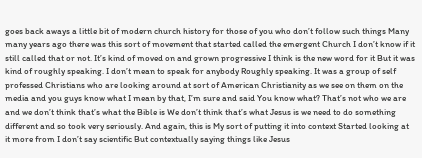goes back aways a little bit of modern church history for those of you who don’t follow such things Many many years ago there was this sort of movement that started called the emergent Church I don’t know if it still called that or not. It’s kind of moved on and grown progressive I think is the new word for it But it was kind of roughly speaking. I don’t mean to speak for anybody Roughly speaking. It was a group of self professed Christians who are looking around at sort of American Christianity as we see on them on the media and you guys know what I mean by that, I’m sure and said You know what? That’s not who we are and we don’t think that’s what the Bible is We don’t think that’s what Jesus is we need to do something different and so took very seriously. And again, this is My sort of putting it into context Started looking at it more from I don’t say scientific But contextually saying things like Jesus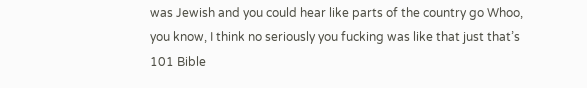was Jewish and you could hear like parts of the country go Whoo, you know, I think no seriously you fucking was like that just that’s 101 Bible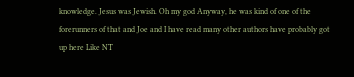knowledge. Jesus was Jewish. Oh my god Anyway, he was kind of one of the forerunners of that and Joe and I have read many other authors have probably got up here Like NT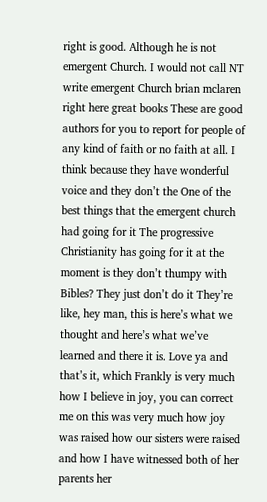right is good. Although he is not emergent Church. I would not call NT write emergent Church brian mclaren right here great books These are good authors for you to report for people of any kind of faith or no faith at all. I think because they have wonderful voice and they don’t the One of the best things that the emergent church had going for it The progressive Christianity has going for it at the moment is they don’t thumpy with Bibles? They just don’t do it They’re like, hey man, this is here’s what we thought and here’s what we’ve learned and there it is. Love ya and that’s it, which Frankly is very much how I believe in joy, you can correct me on this was very much how joy was raised how our sisters were raised and how I have witnessed both of her parents her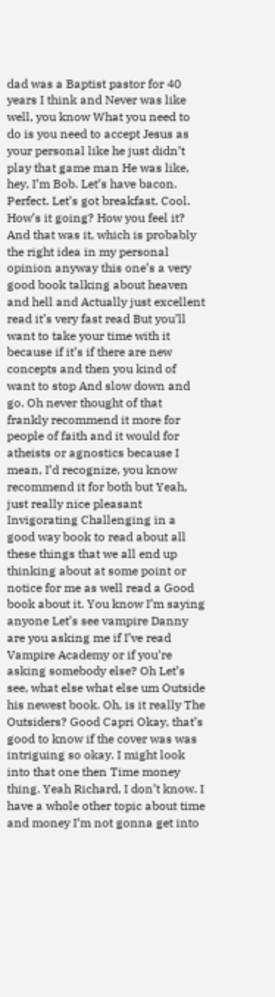dad was a Baptist pastor for 40 years I think and Never was like well, you know What you need to do is you need to accept Jesus as your personal like he just didn’t play that game man He was like, hey, I’m Bob. Let’s have bacon. Perfect. Let’s got breakfast. Cool. How’s it going? How you feel it? And that was it, which is probably the right idea in my personal opinion anyway this one’s a very good book talking about heaven and hell and Actually just excellent read it’s very fast read But you’ll want to take your time with it because if it’s if there are new concepts and then you kind of want to stop And slow down and go. Oh never thought of that frankly recommend it more for people of faith and it would for atheists or agnostics because I mean, I’d recognize, you know recommend it for both but Yeah, just really nice pleasant Invigorating Challenging in a good way book to read about all these things that we all end up thinking about at some point or notice for me as well read a Good book about it. You know I’m saying anyone Let’s see vampire Danny are you asking me if I’ve read Vampire Academy or if you’re asking somebody else? Oh Let’s see, what else what else um Outside his newest book. Oh, is it really The Outsiders? Good Capri Okay, that’s good to know if the cover was was intriguing so okay. I might look into that one then Time money thing. Yeah Richard, I don’t know. I have a whole other topic about time and money I’m not gonna get into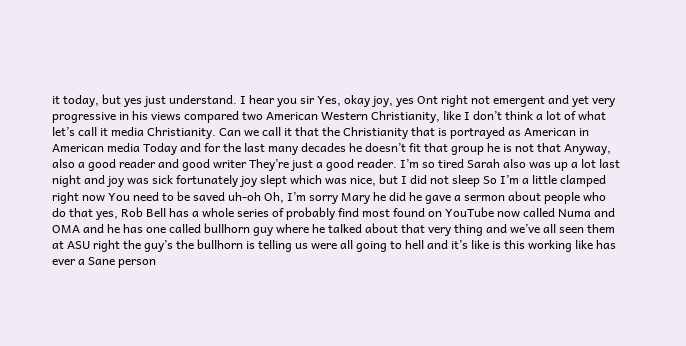it today, but yes just understand. I hear you sir Yes, okay joy, yes Ont right not emergent and yet very progressive in his views compared two American Western Christianity, like I don’t think a lot of what let’s call it media Christianity. Can we call it that the Christianity that is portrayed as American in American media Today and for the last many decades he doesn’t fit that group he is not that Anyway, also a good reader and good writer They’re just a good reader. I’m so tired Sarah also was up a lot last night and joy was sick fortunately joy slept which was nice, but I did not sleep So I’m a little clamped right now You need to be saved uh-oh Oh, I’m sorry Mary he did he gave a sermon about people who do that yes, Rob Bell has a whole series of probably find most found on YouTube now called Numa and OMA and he has one called bullhorn guy where he talked about that very thing and we’ve all seen them at ASU right the guy’s the bullhorn is telling us were all going to hell and it’s like is this working like has ever a Sane person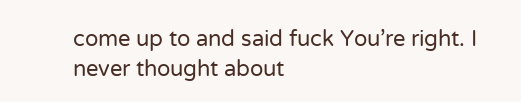come up to and said fuck You’re right. I never thought about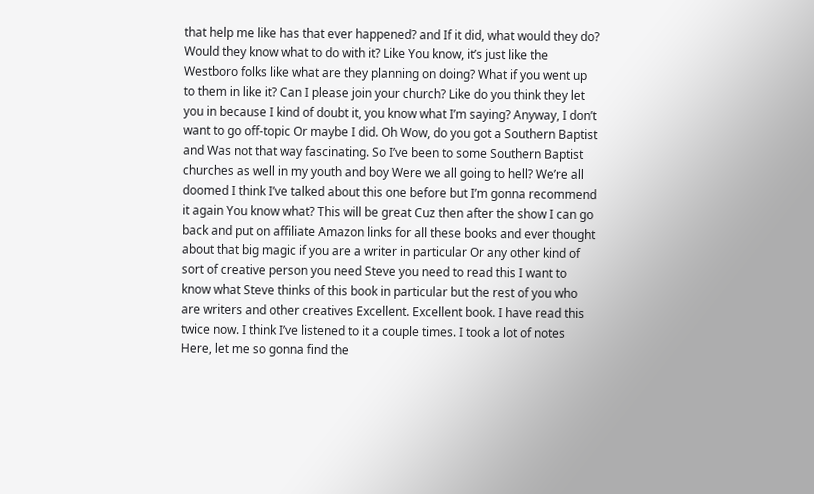that help me like has that ever happened? and If it did, what would they do? Would they know what to do with it? Like You know, it’s just like the Westboro folks like what are they planning on doing? What if you went up to them in like it? Can I please join your church? Like do you think they let you in because I kind of doubt it, you know what I’m saying? Anyway, I don’t want to go off-topic Or maybe I did. Oh Wow, do you got a Southern Baptist and Was not that way fascinating. So I’ve been to some Southern Baptist churches as well in my youth and boy Were we all going to hell? We’re all doomed I think I’ve talked about this one before but I’m gonna recommend it again You know what? This will be great Cuz then after the show I can go back and put on affiliate Amazon links for all these books and ever thought about that big magic if you are a writer in particular Or any other kind of sort of creative person you need Steve you need to read this I want to know what Steve thinks of this book in particular but the rest of you who are writers and other creatives Excellent. Excellent book. I have read this twice now. I think I’ve listened to it a couple times. I took a lot of notes Here, let me so gonna find the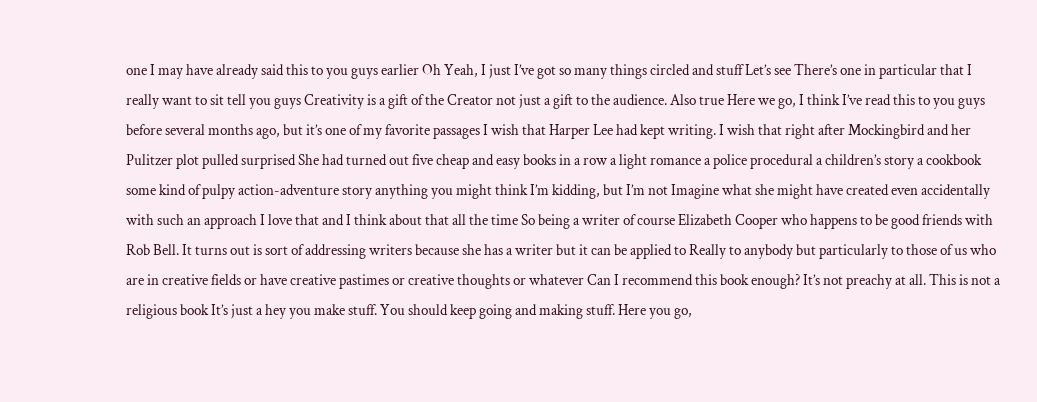one I may have already said this to you guys earlier Oh Yeah, I just I’ve got so many things circled and stuff Let’s see There’s one in particular that I really want to sit tell you guys Creativity is a gift of the Creator not just a gift to the audience. Also true Here we go, I think I’ve read this to you guys before several months ago, but it’s one of my favorite passages I wish that Harper Lee had kept writing. I wish that right after Mockingbird and her Pulitzer plot pulled surprised She had turned out five cheap and easy books in a row a light romance a police procedural a children’s story a cookbook some kind of pulpy action-adventure story anything you might think I’m kidding, but I’m not Imagine what she might have created even accidentally with such an approach I love that and I think about that all the time So being a writer of course Elizabeth Cooper who happens to be good friends with Rob Bell. It turns out is sort of addressing writers because she has a writer but it can be applied to Really to anybody but particularly to those of us who are in creative fields or have creative pastimes or creative thoughts or whatever Can I recommend this book enough? It’s not preachy at all. This is not a religious book It’s just a hey you make stuff. You should keep going and making stuff. Here you go,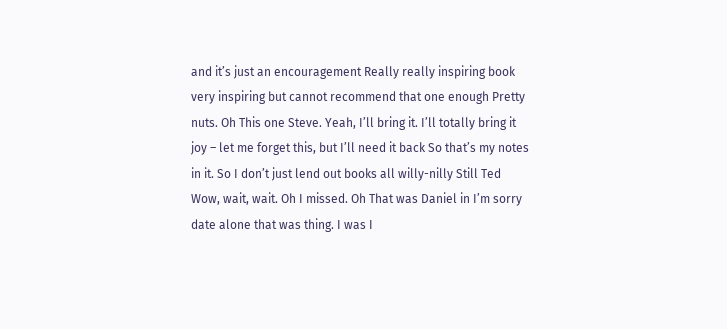and it’s just an encouragement Really really inspiring book very inspiring but cannot recommend that one enough Pretty nuts. Oh This one Steve. Yeah, I’ll bring it. I’ll totally bring it joy – let me forget this, but I’ll need it back So that’s my notes in it. So I don’t just lend out books all willy-nilly Still Ted Wow, wait, wait. Oh I missed. Oh That was Daniel in I’m sorry date alone that was thing. I was I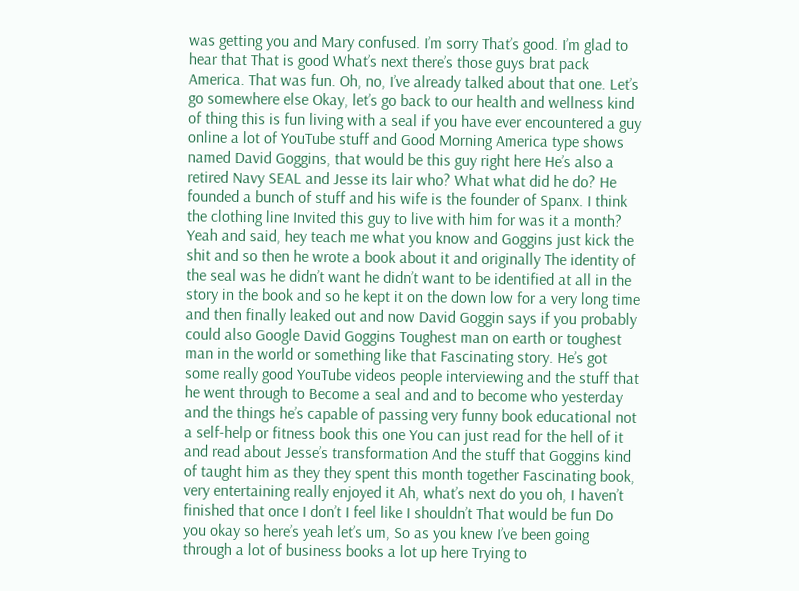was getting you and Mary confused. I’m sorry That’s good. I’m glad to hear that That is good What’s next there’s those guys brat pack America. That was fun. Oh, no, I’ve already talked about that one. Let’s go somewhere else Okay, let’s go back to our health and wellness kind of thing this is fun living with a seal if you have ever encountered a guy online a lot of YouTube stuff and Good Morning America type shows named David Goggins, that would be this guy right here He’s also a retired Navy SEAL and Jesse its lair who? What what did he do? He founded a bunch of stuff and his wife is the founder of Spanx. I think the clothing line Invited this guy to live with him for was it a month? Yeah and said, hey teach me what you know and Goggins just kick the shit and so then he wrote a book about it and originally The identity of the seal was he didn’t want he didn’t want to be identified at all in the story in the book and so he kept it on the down low for a very long time and then finally leaked out and now David Goggin says if you probably could also Google David Goggins Toughest man on earth or toughest man in the world or something like that Fascinating story. He’s got some really good YouTube videos people interviewing and the stuff that he went through to Become a seal and and to become who yesterday and the things he’s capable of passing very funny book educational not a self-help or fitness book this one You can just read for the hell of it and read about Jesse’s transformation And the stuff that Goggins kind of taught him as they they spent this month together Fascinating book, very entertaining really enjoyed it Ah, what’s next do you oh, I haven’t finished that once I don’t I feel like I shouldn’t That would be fun Do you okay so here’s yeah let’s um, So as you knew I’ve been going through a lot of business books a lot up here Trying to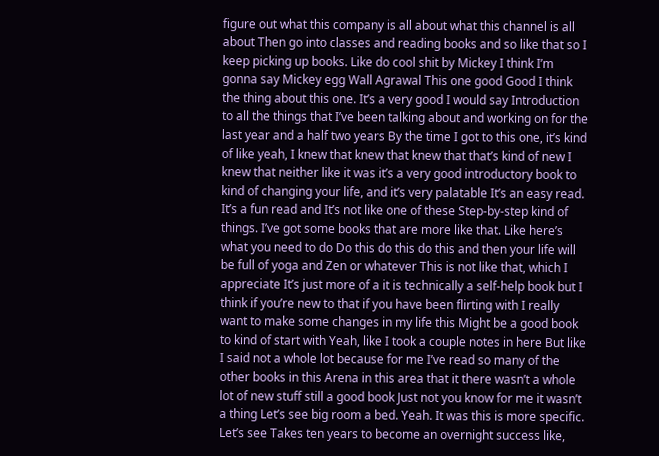figure out what this company is all about what this channel is all about Then go into classes and reading books and so like that so I keep picking up books. Like do cool shit by Mickey I think I’m gonna say Mickey egg Wall Agrawal This one good Good I think the thing about this one. It’s a very good I would say Introduction to all the things that I’ve been talking about and working on for the last year and a half two years By the time I got to this one, it’s kind of like yeah, I knew that knew that knew that that’s kind of new I knew that neither like it was it’s a very good introductory book to kind of changing your life, and it’s very palatable It’s an easy read. It’s a fun read and It’s not like one of these Step-by-step kind of things. I’ve got some books that are more like that. Like here’s what you need to do Do this do this do this and then your life will be full of yoga and Zen or whatever This is not like that, which I appreciate It’s just more of a it is technically a self-help book but I think if you’re new to that if you have been flirting with I really want to make some changes in my life this Might be a good book to kind of start with Yeah, like I took a couple notes in here But like I said not a whole lot because for me I’ve read so many of the other books in this Arena in this area that it there wasn’t a whole lot of new stuff still a good book Just not you know for me it wasn’t a thing Let’s see big room a bed. Yeah. It was this is more specific. Let’s see Takes ten years to become an overnight success like,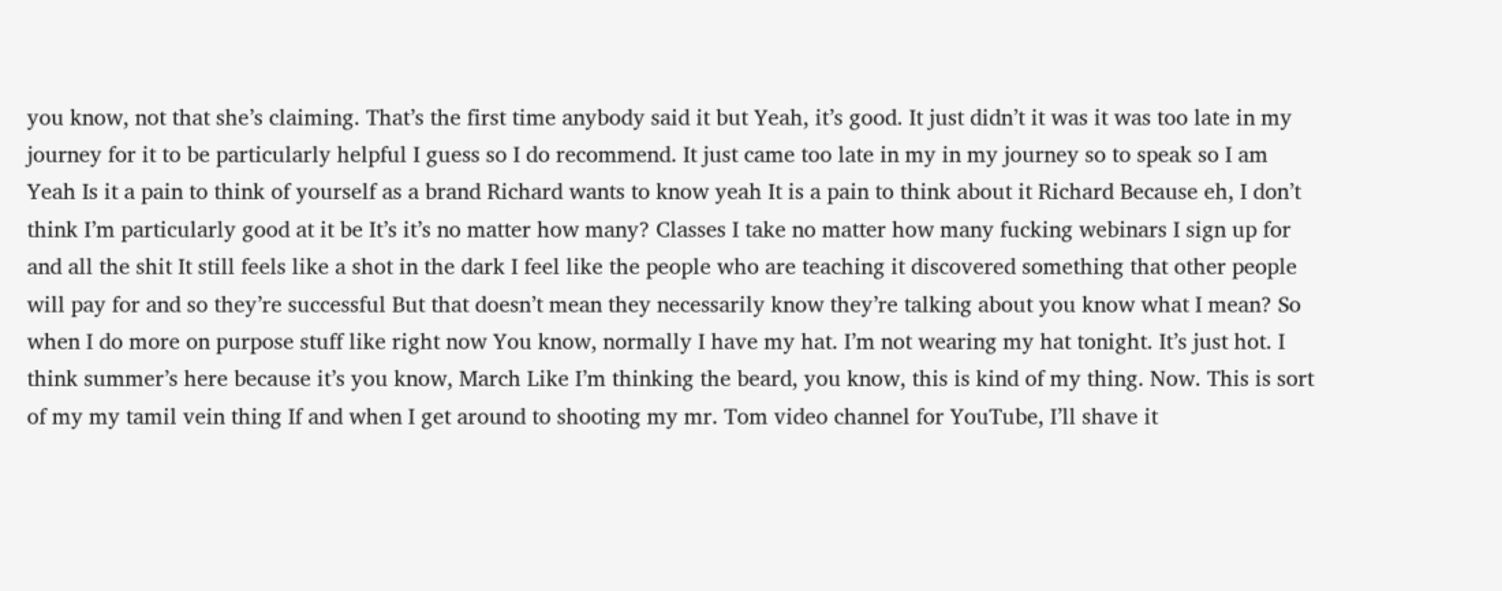you know, not that she’s claiming. That’s the first time anybody said it but Yeah, it’s good. It just didn’t it was it was too late in my journey for it to be particularly helpful I guess so I do recommend. It just came too late in my in my journey so to speak so I am Yeah Is it a pain to think of yourself as a brand Richard wants to know yeah It is a pain to think about it Richard Because eh, I don’t think I’m particularly good at it be It’s it’s no matter how many? Classes I take no matter how many fucking webinars I sign up for and all the shit It still feels like a shot in the dark I feel like the people who are teaching it discovered something that other people will pay for and so they’re successful But that doesn’t mean they necessarily know they’re talking about you know what I mean? So when I do more on purpose stuff like right now You know, normally I have my hat. I’m not wearing my hat tonight. It’s just hot. I think summer’s here because it’s you know, March Like I’m thinking the beard, you know, this is kind of my thing. Now. This is sort of my my tamil vein thing If and when I get around to shooting my mr. Tom video channel for YouTube, I’ll shave it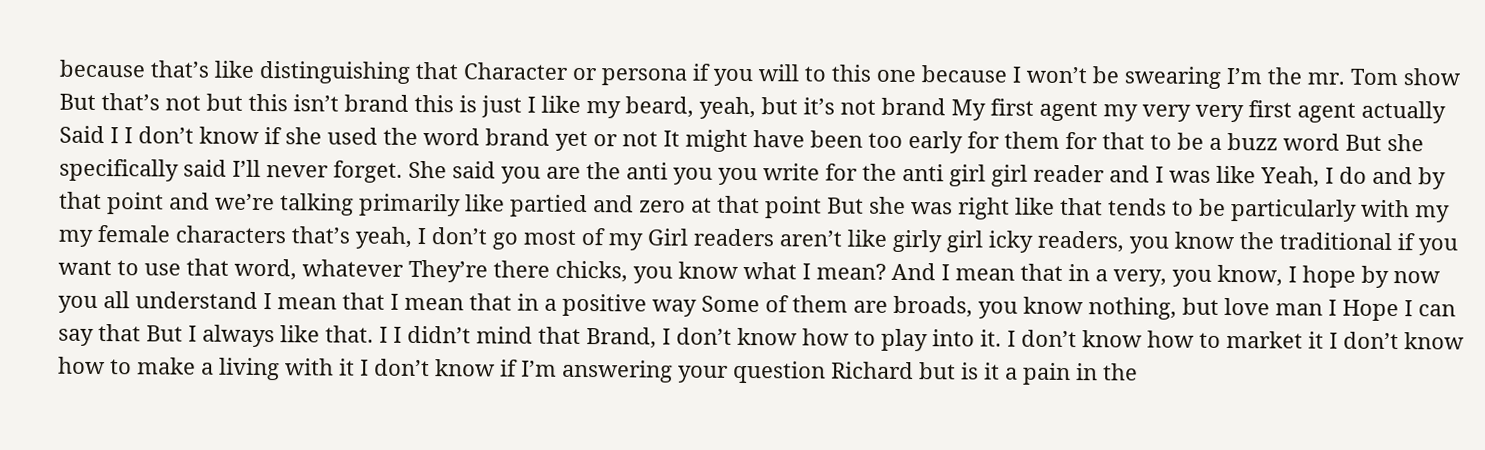because that’s like distinguishing that Character or persona if you will to this one because I won’t be swearing I’m the mr. Tom show But that’s not but this isn’t brand this is just I like my beard, yeah, but it’s not brand My first agent my very very first agent actually Said I I don’t know if she used the word brand yet or not It might have been too early for them for that to be a buzz word But she specifically said I’ll never forget. She said you are the anti you you write for the anti girl girl reader and I was like Yeah, I do and by that point and we’re talking primarily like partied and zero at that point But she was right like that tends to be particularly with my my female characters that’s yeah, I don’t go most of my Girl readers aren’t like girly girl icky readers, you know the traditional if you want to use that word, whatever They’re there chicks, you know what I mean? And I mean that in a very, you know, I hope by now you all understand I mean that I mean that in a positive way Some of them are broads, you know nothing, but love man I Hope I can say that But I always like that. I I didn’t mind that Brand, I don’t know how to play into it. I don’t know how to market it I don’t know how to make a living with it I don’t know if I’m answering your question Richard but is it a pain in the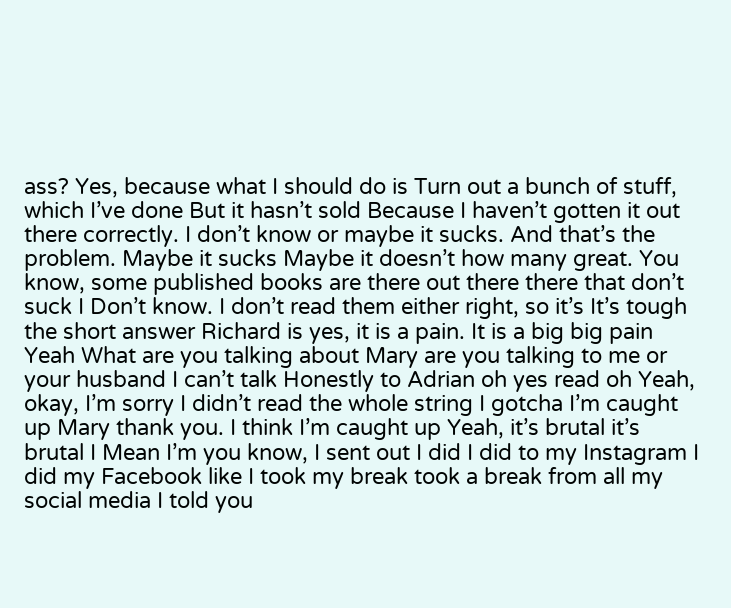ass? Yes, because what I should do is Turn out a bunch of stuff, which I’ve done But it hasn’t sold Because I haven’t gotten it out there correctly. I don’t know or maybe it sucks. And that’s the problem. Maybe it sucks Maybe it doesn’t how many great. You know, some published books are there out there there that don’t suck I Don’t know. I don’t read them either right, so it’s It’s tough the short answer Richard is yes, it is a pain. It is a big big pain Yeah What are you talking about Mary are you talking to me or your husband I can’t talk Honestly to Adrian oh yes read oh Yeah, okay, I’m sorry I didn’t read the whole string I gotcha I’m caught up Mary thank you. I think I’m caught up Yeah, it’s brutal it’s brutal I Mean I’m you know, I sent out I did I did to my Instagram I did my Facebook like I took my break took a break from all my social media I told you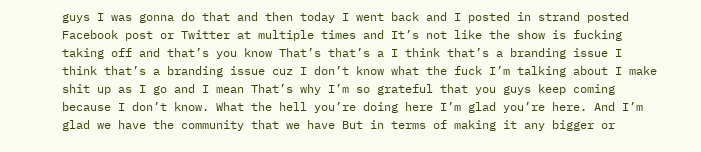guys I was gonna do that and then today I went back and I posted in strand posted Facebook post or Twitter at multiple times and It’s not like the show is fucking taking off and that’s you know That’s that’s a I think that’s a branding issue I think that’s a branding issue cuz I don’t know what the fuck I’m talking about I make shit up as I go and I mean That’s why I’m so grateful that you guys keep coming because I don’t know. What the hell you’re doing here I’m glad you’re here. And I’m glad we have the community that we have But in terms of making it any bigger or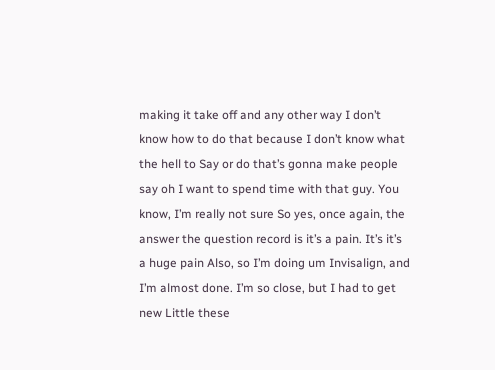making it take off and any other way I don’t know how to do that because I don’t know what the hell to Say or do that’s gonna make people say oh I want to spend time with that guy. You know, I’m really not sure So yes, once again, the answer the question record is it’s a pain. It’s it’s a huge pain Also, so I’m doing um Invisalign, and I’m almost done. I’m so close, but I had to get new Little these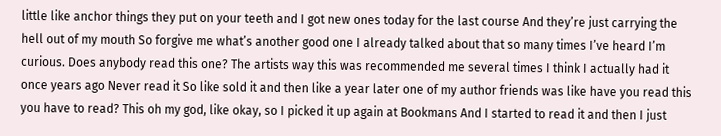little like anchor things they put on your teeth and I got new ones today for the last course And they’re just carrying the hell out of my mouth So forgive me what’s another good one I already talked about that so many times I’ve heard I’m curious. Does anybody read this one? The artists way this was recommended me several times I think I actually had it once years ago Never read it So like sold it and then like a year later one of my author friends was like have you read this you have to read? This oh my god, like okay, so I picked it up again at Bookmans And I started to read it and then I just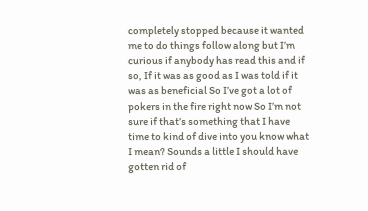completely stopped because it wanted me to do things follow along but I’m curious if anybody has read this and if so, If it was as good as I was told if it was as beneficial So I’ve got a lot of pokers in the fire right now So I’m not sure if that’s something that I have time to kind of dive into you know what I mean? Sounds a little I should have gotten rid of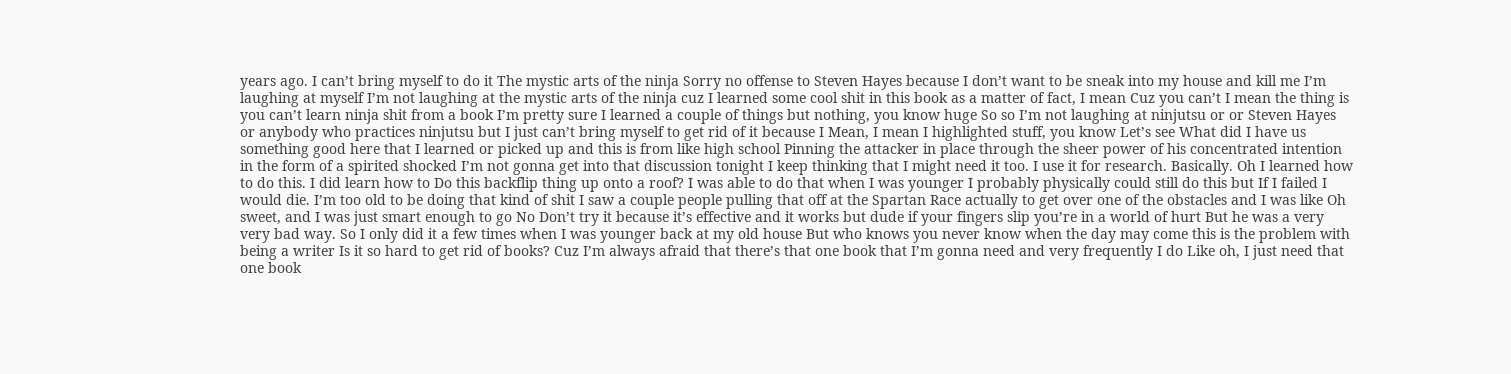years ago. I can’t bring myself to do it The mystic arts of the ninja Sorry no offense to Steven Hayes because I don’t want to be sneak into my house and kill me I’m laughing at myself I’m not laughing at the mystic arts of the ninja cuz I learned some cool shit in this book as a matter of fact, I mean Cuz you can’t I mean the thing is you can’t learn ninja shit from a book I’m pretty sure I learned a couple of things but nothing, you know huge So so I’m not laughing at ninjutsu or or Steven Hayes or anybody who practices ninjutsu but I just can’t bring myself to get rid of it because I Mean, I mean I highlighted stuff, you know Let’s see What did I have us something good here that I learned or picked up and this is from like high school Pinning the attacker in place through the sheer power of his concentrated intention in the form of a spirited shocked I’m not gonna get into that discussion tonight I keep thinking that I might need it too. I use it for research. Basically. Oh I learned how to do this. I did learn how to Do this backflip thing up onto a roof? I was able to do that when I was younger I probably physically could still do this but If I failed I would die. I’m too old to be doing that kind of shit I saw a couple people pulling that off at the Spartan Race actually to get over one of the obstacles and I was like Oh sweet, and I was just smart enough to go No Don’t try it because it’s effective and it works but dude if your fingers slip you’re in a world of hurt But he was a very very bad way. So I only did it a few times when I was younger back at my old house But who knows you never know when the day may come this is the problem with being a writer Is it so hard to get rid of books? Cuz I’m always afraid that there’s that one book that I’m gonna need and very frequently I do Like oh, I just need that one book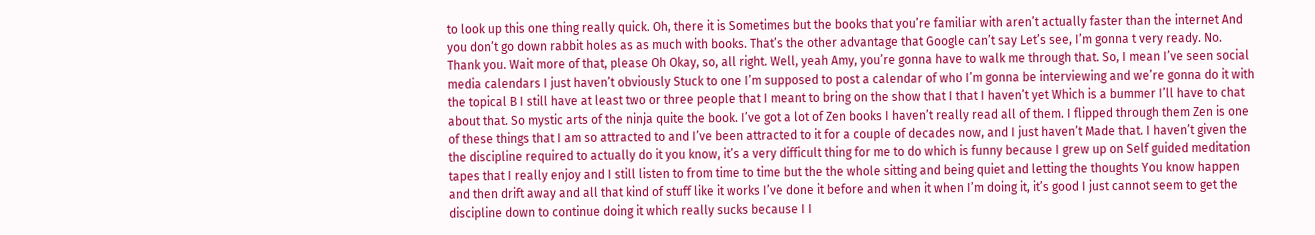to look up this one thing really quick. Oh, there it is Sometimes but the books that you’re familiar with aren’t actually faster than the internet And you don’t go down rabbit holes as as much with books. That’s the other advantage that Google can’t say Let’s see, I’m gonna t very ready. No. Thank you. Wait more of that, please Oh Okay, so, all right. Well, yeah Amy, you’re gonna have to walk me through that. So, I mean I’ve seen social media calendars I just haven’t obviously Stuck to one I’m supposed to post a calendar of who I’m gonna be interviewing and we’re gonna do it with the topical B I still have at least two or three people that I meant to bring on the show that I that I haven’t yet Which is a bummer I’ll have to chat about that. So mystic arts of the ninja quite the book. I’ve got a lot of Zen books I haven’t really read all of them. I flipped through them Zen is one of these things that I am so attracted to and I’ve been attracted to it for a couple of decades now, and I just haven’t Made that. I haven’t given the the discipline required to actually do it you know, it’s a very difficult thing for me to do which is funny because I grew up on Self guided meditation tapes that I really enjoy and I still listen to from time to time but the the whole sitting and being quiet and letting the thoughts You know happen and then drift away and all that kind of stuff like it works I’ve done it before and when it when I’m doing it, it’s good I just cannot seem to get the discipline down to continue doing it which really sucks because I I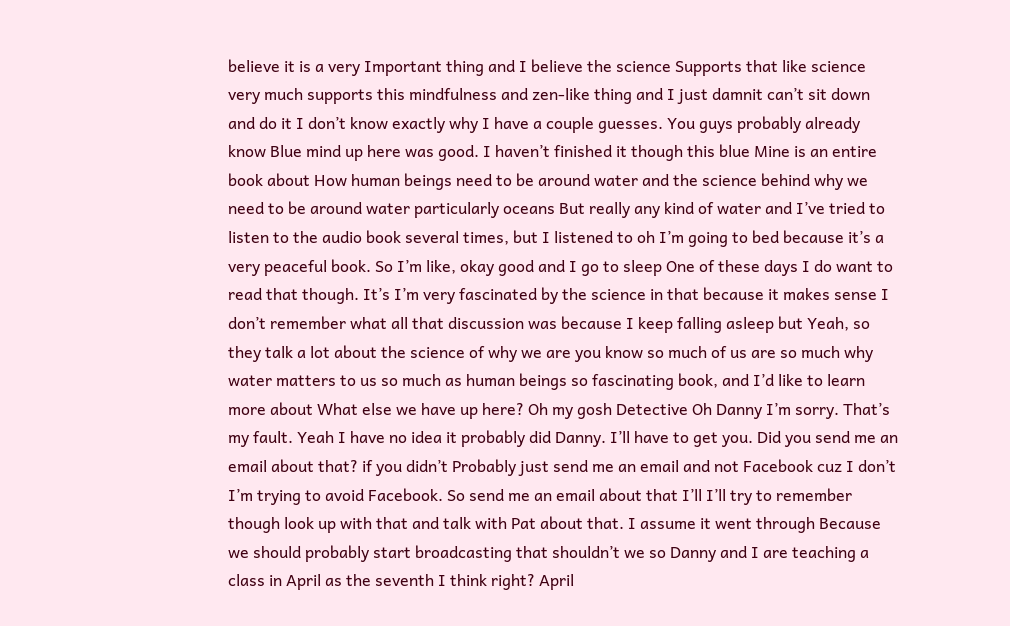believe it is a very Important thing and I believe the science Supports that like science very much supports this mindfulness and zen-like thing and I just damnit can’t sit down and do it I don’t know exactly why I have a couple guesses. You guys probably already know Blue mind up here was good. I haven’t finished it though this blue Mine is an entire book about How human beings need to be around water and the science behind why we need to be around water particularly oceans But really any kind of water and I’ve tried to listen to the audio book several times, but I listened to oh I’m going to bed because it’s a very peaceful book. So I’m like, okay good and I go to sleep One of these days I do want to read that though. It’s I’m very fascinated by the science in that because it makes sense I don’t remember what all that discussion was because I keep falling asleep but Yeah, so they talk a lot about the science of why we are you know so much of us are so much why water matters to us so much as human beings so fascinating book, and I’d like to learn more about What else we have up here? Oh my gosh Detective Oh Danny I’m sorry. That’s my fault. Yeah I have no idea it probably did Danny. I’ll have to get you. Did you send me an email about that? if you didn’t Probably just send me an email and not Facebook cuz I don’t I’m trying to avoid Facebook. So send me an email about that I’ll I’ll try to remember though look up with that and talk with Pat about that. I assume it went through Because we should probably start broadcasting that shouldn’t we so Danny and I are teaching a class in April as the seventh I think right? April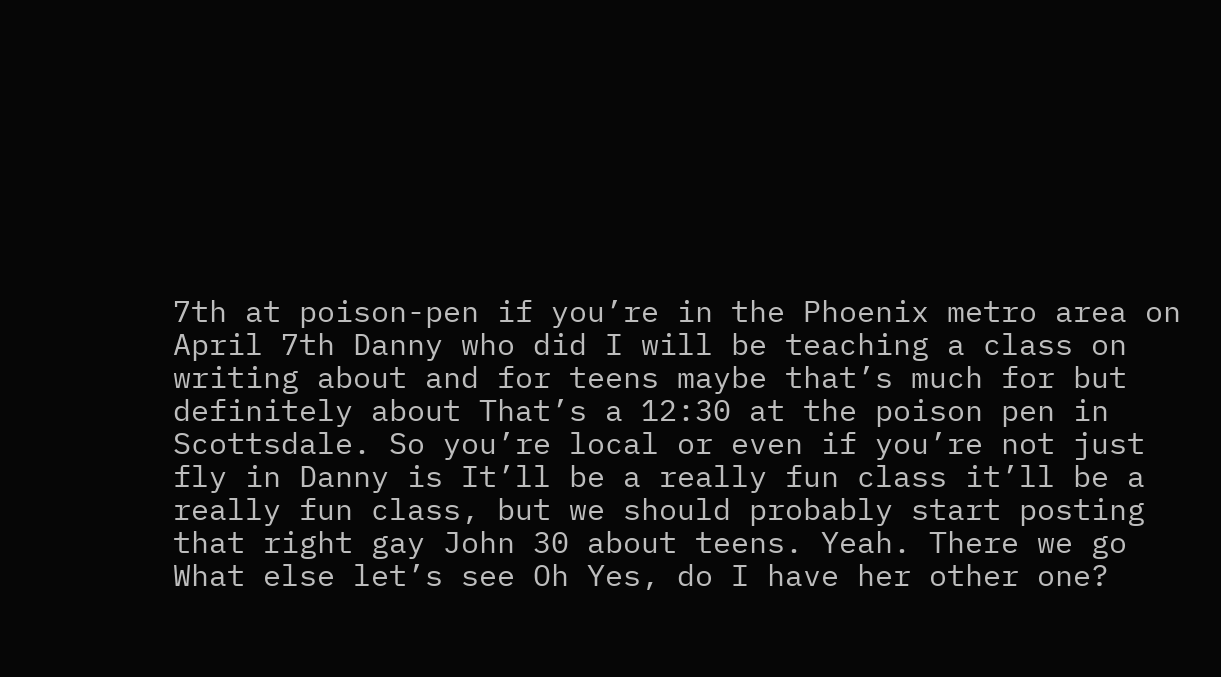7th at poison-pen if you’re in the Phoenix metro area on April 7th Danny who did I will be teaching a class on writing about and for teens maybe that’s much for but definitely about That’s a 12:30 at the poison pen in Scottsdale. So you’re local or even if you’re not just fly in Danny is It’ll be a really fun class it’ll be a really fun class, but we should probably start posting that right gay John 30 about teens. Yeah. There we go What else let’s see Oh Yes, do I have her other one?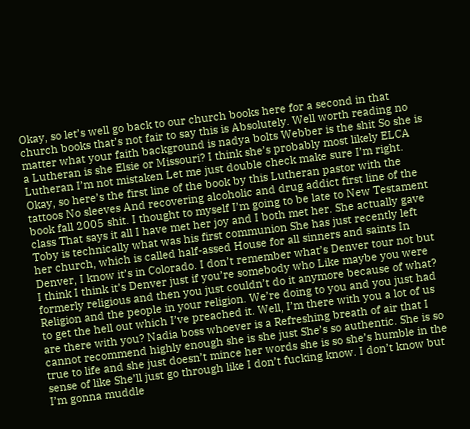Okay, so let’s well go back to our church books here for a second in that church books that’s not fair to say this is Absolutely. Well worth reading no matter what your faith background is nadya bolts Webber is the shit So she is a Lutheran is she Elsie or Missouri? I think she’s probably most likely ELCA Lutheran I’m not mistaken Let me just double check make sure I’m right. Okay, so here’s the first line of the book by this Lutheran pastor with the tattoos No sleeves And recovering alcoholic and drug addict first line of the book fall 2005 shit. I thought to myself I’m going to be late to New Testament class That says it all I have met her joy and I both met her. She actually gave Toby is technically what was his first communion She has just recently left her church, which is called half-assed House for all sinners and saints In Denver, I know it’s in Colorado. I don’t remember what’s Denver tour not but I think I think it’s Denver just if you’re somebody who Like maybe you were formerly religious and then you just couldn’t do it anymore because of what? Religion and the people in your religion. We’re doing to you and you just had to get the hell out which I’ve preached it. Well, I’m there with you a lot of us are there with you? Nadia boss whoever is a Refreshing breath of air that I cannot recommend highly enough she is she just She’s so authentic. She is so true to life and she just doesn’t mince her words she is so she’s humble in the sense of like She’ll just go through like I don’t fucking know. I don’t know but I’m gonna muddle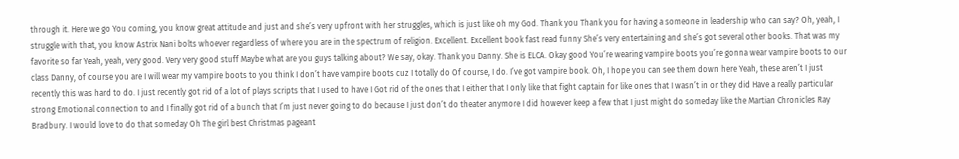through it. Here we go You coming, you know great attitude and just and she’s very upfront with her struggles, which is just like oh my God. Thank you Thank you for having a someone in leadership who can say? Oh, yeah, I struggle with that, you know Astrix Nani bolts whoever regardless of where you are in the spectrum of religion. Excellent. Excellent book fast read funny She’s very entertaining and she’s got several other books. That was my favorite so far Yeah, yeah, very good. Very very good stuff Maybe what are you guys talking about? We say, okay. Thank you Danny. She is ELCA. Okay good You’re wearing vampire boots you’re gonna wear vampire boots to our class Danny, of course you are I will wear my vampire boots to you think I don’t have vampire boots cuz I totally do Of course, I do. I’ve got vampire book. Oh, I hope you can see them down here Yeah, these aren’t I just recently this was hard to do. I just recently got rid of a lot of plays scripts that I used to have I Got rid of the ones that I either that I only like that fight captain for like ones that I wasn’t in or they did Have a really particular strong Emotional connection to and I finally got rid of a bunch that I’m just never going to do because I just don’t do theater anymore I did however keep a few that I just might do someday like the Martian Chronicles Ray Bradbury. I would love to do that someday Oh The girl best Christmas pageant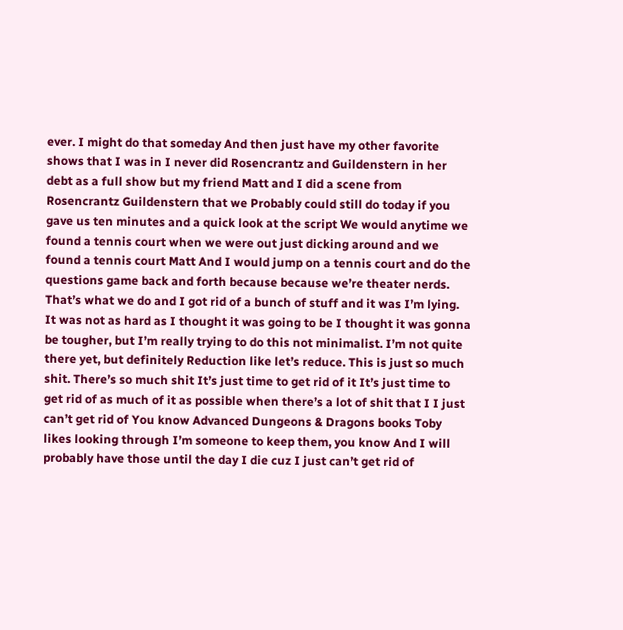ever. I might do that someday And then just have my other favorite shows that I was in I never did Rosencrantz and Guildenstern in her debt as a full show but my friend Matt and I did a scene from Rosencrantz Guildenstern that we Probably could still do today if you gave us ten minutes and a quick look at the script We would anytime we found a tennis court when we were out just dicking around and we found a tennis court Matt And I would jump on a tennis court and do the questions game back and forth because because we’re theater nerds. That’s what we do and I got rid of a bunch of stuff and it was I’m lying. It was not as hard as I thought it was going to be I thought it was gonna be tougher, but I’m really trying to do this not minimalist. I’m not quite there yet, but definitely Reduction like let’s reduce. This is just so much shit. There’s so much shit It’s just time to get rid of it It’s just time to get rid of as much of it as possible when there’s a lot of shit that I I just can’t get rid of You know Advanced Dungeons & Dragons books Toby likes looking through I’m someone to keep them, you know And I will probably have those until the day I die cuz I just can’t get rid of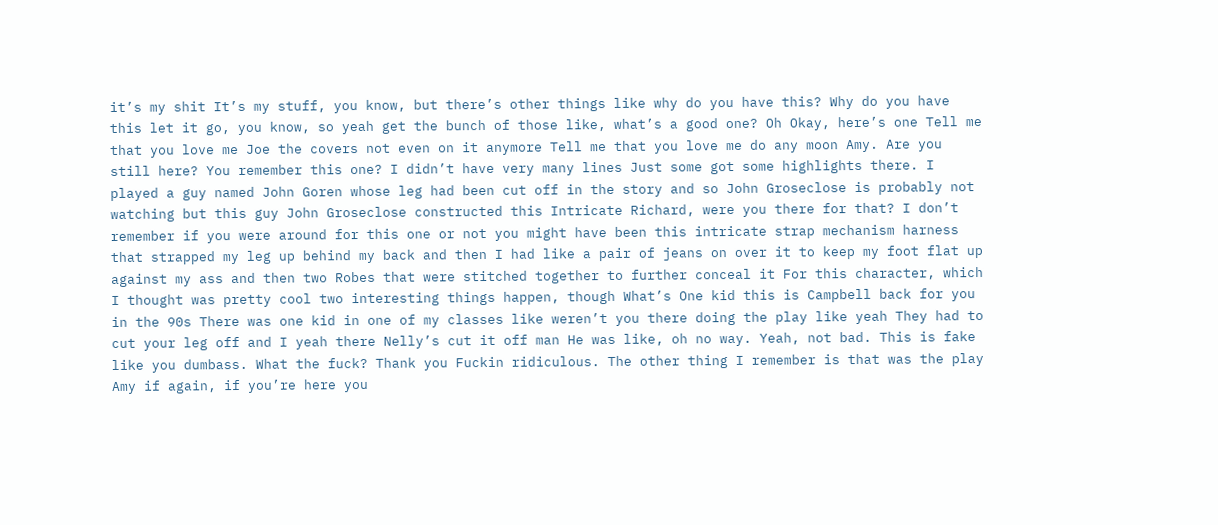it’s my shit It’s my stuff, you know, but there’s other things like why do you have this? Why do you have this let it go, you know, so yeah get the bunch of those like, what’s a good one? Oh Okay, here’s one Tell me that you love me Joe the covers not even on it anymore Tell me that you love me do any moon Amy. Are you still here? You remember this one? I didn’t have very many lines Just some got some highlights there. I played a guy named John Goren whose leg had been cut off in the story and so John Groseclose is probably not watching but this guy John Groseclose constructed this Intricate Richard, were you there for that? I don’t remember if you were around for this one or not you might have been this intricate strap mechanism harness that strapped my leg up behind my back and then I had like a pair of jeans on over it to keep my foot flat up against my ass and then two Robes that were stitched together to further conceal it For this character, which I thought was pretty cool two interesting things happen, though What’s One kid this is Campbell back for you in the 90s There was one kid in one of my classes like weren’t you there doing the play like yeah They had to cut your leg off and I yeah there Nelly’s cut it off man He was like, oh no way. Yeah, not bad. This is fake like you dumbass. What the fuck? Thank you Fuckin ridiculous. The other thing I remember is that was the play Amy if again, if you’re here you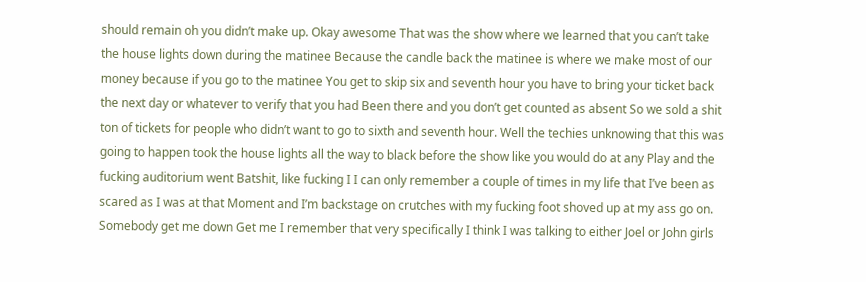should remain oh you didn’t make up. Okay awesome That was the show where we learned that you can’t take the house lights down during the matinee Because the candle back the matinee is where we make most of our money because if you go to the matinee You get to skip six and seventh hour you have to bring your ticket back the next day or whatever to verify that you had Been there and you don’t get counted as absent So we sold a shit ton of tickets for people who didn’t want to go to sixth and seventh hour. Well the techies unknowing that this was going to happen took the house lights all the way to black before the show like you would do at any Play and the fucking auditorium went Batshit, like fucking I I can only remember a couple of times in my life that I’ve been as scared as I was at that Moment and I’m backstage on crutches with my fucking foot shoved up at my ass go on. Somebody get me down Get me I remember that very specifically I think I was talking to either Joel or John girls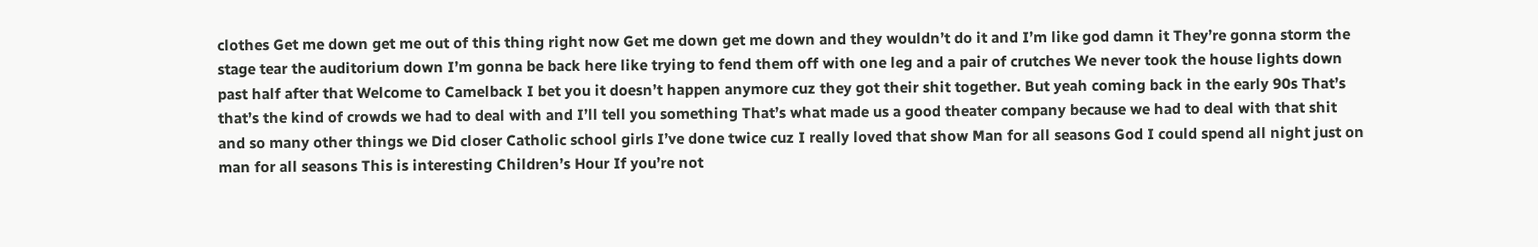clothes Get me down get me out of this thing right now Get me down get me down and they wouldn’t do it and I’m like god damn it They’re gonna storm the stage tear the auditorium down I’m gonna be back here like trying to fend them off with one leg and a pair of crutches We never took the house lights down past half after that Welcome to Camelback I bet you it doesn’t happen anymore cuz they got their shit together. But yeah coming back in the early 90s That’s that’s the kind of crowds we had to deal with and I’ll tell you something That’s what made us a good theater company because we had to deal with that shit and so many other things we Did closer Catholic school girls I’ve done twice cuz I really loved that show Man for all seasons God I could spend all night just on man for all seasons This is interesting Children’s Hour If you’re not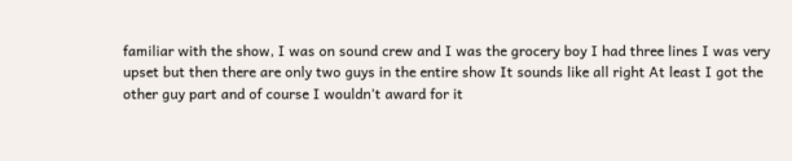familiar with the show, I was on sound crew and I was the grocery boy I had three lines I was very upset but then there are only two guys in the entire show It sounds like all right At least I got the other guy part and of course I wouldn’t award for it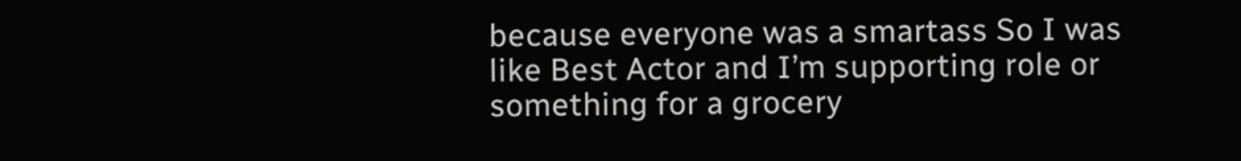because everyone was a smartass So I was like Best Actor and I’m supporting role or something for a grocery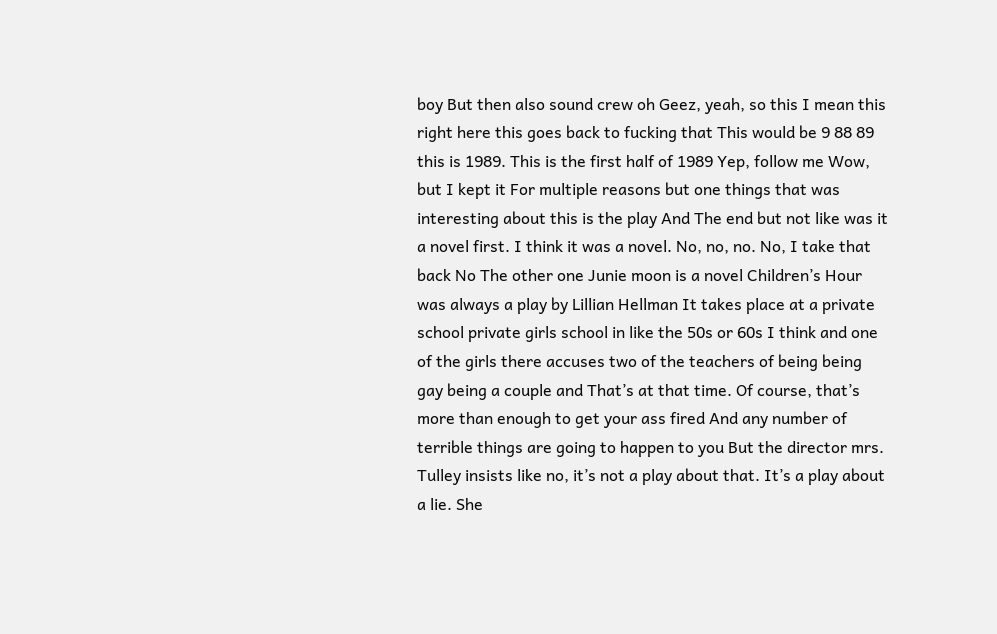boy But then also sound crew oh Geez, yeah, so this I mean this right here this goes back to fucking that This would be 9 88 89 this is 1989. This is the first half of 1989 Yep, follow me Wow, but I kept it For multiple reasons but one things that was interesting about this is the play And The end but not like was it a novel first. I think it was a novel. No, no, no. No, I take that back No The other one Junie moon is a novel Children’s Hour was always a play by Lillian Hellman It takes place at a private school private girls school in like the 50s or 60s I think and one of the girls there accuses two of the teachers of being being gay being a couple and That’s at that time. Of course, that’s more than enough to get your ass fired And any number of terrible things are going to happen to you But the director mrs. Tulley insists like no, it’s not a play about that. It’s a play about a lie. She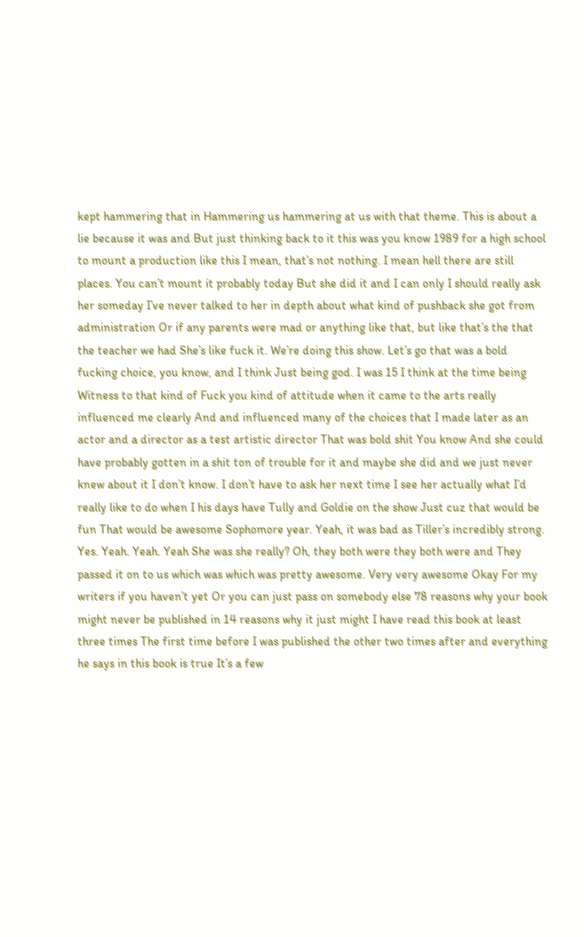kept hammering that in Hammering us hammering at us with that theme. This is about a lie because it was and But just thinking back to it this was you know 1989 for a high school to mount a production like this I mean, that’s not nothing. I mean hell there are still places. You can’t mount it probably today But she did it and I can only I should really ask her someday I’ve never talked to her in depth about what kind of pushback she got from administration Or if any parents were mad or anything like that, but like that’s the that the teacher we had She’s like fuck it. We’re doing this show. Let’s go that was a bold fucking choice, you know, and I think Just being god. I was 15 I think at the time being Witness to that kind of Fuck you kind of attitude when it came to the arts really influenced me clearly And and influenced many of the choices that I made later as an actor and a director as a test artistic director That was bold shit You know And she could have probably gotten in a shit ton of trouble for it and maybe she did and we just never knew about it I don’t know. I don’t have to ask her next time I see her actually what I’d really like to do when I his days have Tully and Goldie on the show Just cuz that would be fun That would be awesome Sophomore year. Yeah, it was bad as Tiller’s incredibly strong. Yes. Yeah. Yeah. Yeah She was she really? Oh, they both were they both were and They passed it on to us which was which was pretty awesome. Very very awesome Okay For my writers if you haven’t yet Or you can just pass on somebody else 78 reasons why your book might never be published in 14 reasons why it just might I have read this book at least three times The first time before I was published the other two times after and everything he says in this book is true It’s a few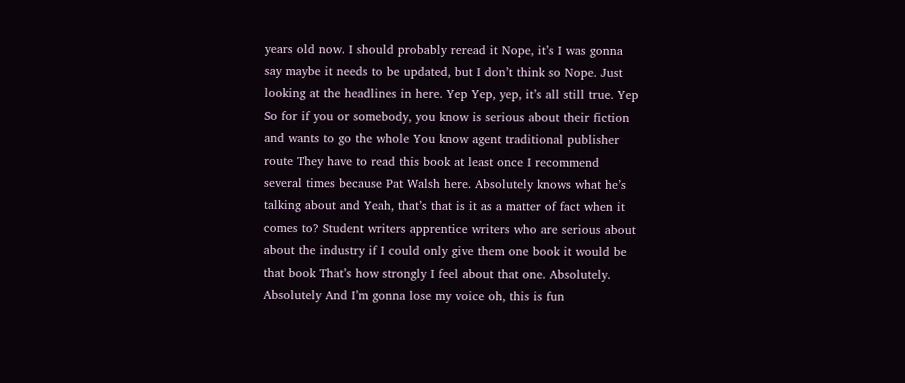years old now. I should probably reread it Nope, it’s I was gonna say maybe it needs to be updated, but I don’t think so Nope. Just looking at the headlines in here. Yep Yep, yep, it’s all still true. Yep So for if you or somebody, you know is serious about their fiction and wants to go the whole You know agent traditional publisher route They have to read this book at least once I recommend several times because Pat Walsh here. Absolutely knows what he’s talking about and Yeah, that’s that is it as a matter of fact when it comes to? Student writers apprentice writers who are serious about about the industry if I could only give them one book it would be that book That’s how strongly I feel about that one. Absolutely. Absolutely And I’m gonna lose my voice oh, this is fun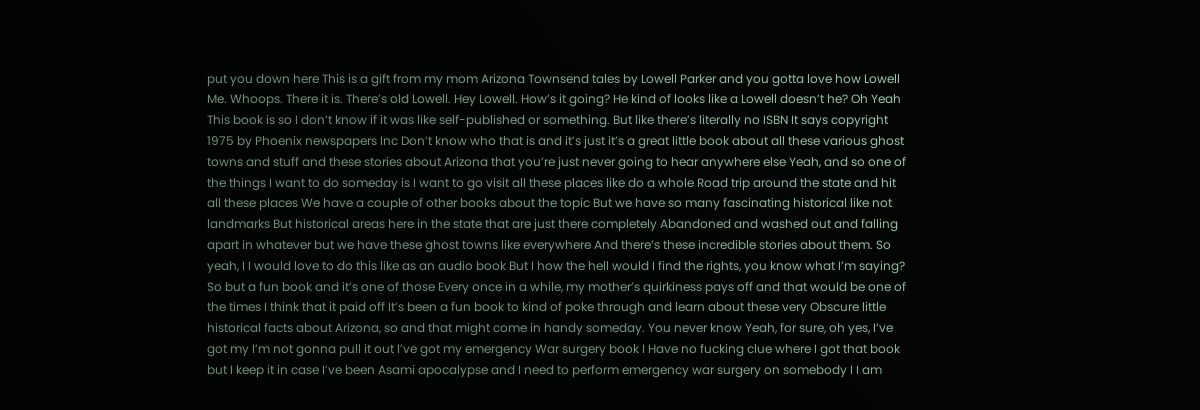put you down here This is a gift from my mom Arizona Townsend tales by Lowell Parker and you gotta love how Lowell Me. Whoops. There it is. There’s old Lowell. Hey Lowell. How’s it going? He kind of looks like a Lowell doesn’t he? Oh Yeah This book is so I don’t know if it was like self-published or something. But like there’s literally no ISBN It says copyright 1975 by Phoenix newspapers Inc Don’t know who that is and it’s just it’s a great little book about all these various ghost towns and stuff and these stories about Arizona that you’re just never going to hear anywhere else Yeah, and so one of the things I want to do someday is I want to go visit all these places like do a whole Road trip around the state and hit all these places We have a couple of other books about the topic But we have so many fascinating historical like not landmarks But historical areas here in the state that are just there completely Abandoned and washed out and falling apart in whatever but we have these ghost towns like everywhere And there’s these incredible stories about them. So yeah, I I would love to do this like as an audio book But I how the hell would I find the rights, you know what I’m saying? So but a fun book and it’s one of those Every once in a while, my mother’s quirkiness pays off and that would be one of the times I think that it paid off It’s been a fun book to kind of poke through and learn about these very Obscure little historical facts about Arizona, so and that might come in handy someday. You never know Yeah, for sure, oh yes, I’ve got my I’m not gonna pull it out I’ve got my emergency War surgery book I Have no fucking clue where I got that book but I keep it in case I’ve been Asami apocalypse and I need to perform emergency war surgery on somebody I I am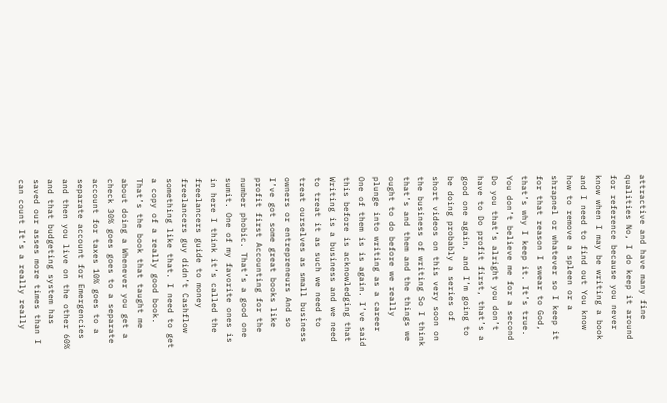attractive and have many fine qualities No, I do keep it around for reference because you never know when I may be writing a book and I need to find out You know how to remove a spleen or a shrapnel or whatever so I keep it for that reason I swear to God, that’s why I keep it. It’s true. You don’t believe me for a second Do you that’s alright you don’t have to Do profit first, that’s a good one again, and I’m going to be doing probably a series of short videos on this very soon on the business of writing So I think that’s and them and the things we ought to do before we really plunge into writing as a career One of them is is again. I’ve said this before is acknowledging that Writing is a business and we need to treat it as such we need to treat ourselves as small business owners or entrepreneurs And so I’ve got some great books like profit first Accounting for the number phobic. That’s a good one sumit. One of my favorite ones is in here I think it’s called the freelancers guide to money freelancers guy didn’t Cashflow something like that. I need to get a copy of a really good book. That’s the book that taught me about doing a Whenever you get a check 30% goes goes to a separate account for taxes 10% goes to a separate account for Emergencies and then you live on the other 60% and that budgeting system has saved our asses more times than I can count It’s a really really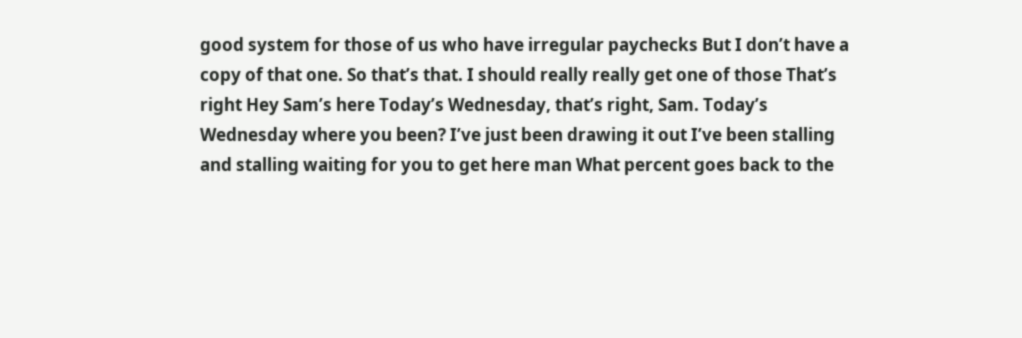good system for those of us who have irregular paychecks But I don’t have a copy of that one. So that’s that. I should really really get one of those That’s right Hey Sam’s here Today’s Wednesday, that’s right, Sam. Today’s Wednesday where you been? I’ve just been drawing it out I’ve been stalling and stalling waiting for you to get here man What percent goes back to the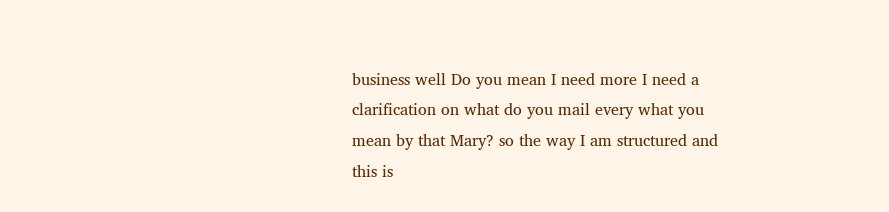business well Do you mean I need more I need a clarification on what do you mail every what you mean by that Mary? so the way I am structured and this is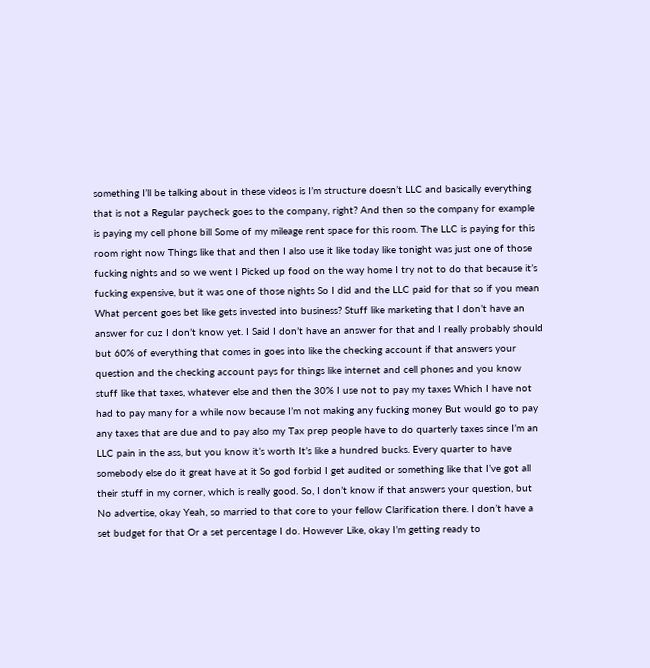something I’ll be talking about in these videos is I’m structure doesn’t LLC and basically everything that is not a Regular paycheck goes to the company, right? And then so the company for example is paying my cell phone bill Some of my mileage rent space for this room. The LLC is paying for this room right now Things like that and then I also use it like today like tonight was just one of those fucking nights and so we went I Picked up food on the way home I try not to do that because it’s fucking expensive, but it was one of those nights So I did and the LLC paid for that so if you mean What percent goes bet like gets invested into business? Stuff like marketing that I don’t have an answer for cuz I don’t know yet. I Said I don’t have an answer for that and I really probably should but 60% of everything that comes in goes into like the checking account if that answers your question and the checking account pays for things like internet and cell phones and you know stuff like that taxes, whatever else and then the 30% I use not to pay my taxes Which I have not had to pay many for a while now because I’m not making any fucking money But would go to pay any taxes that are due and to pay also my Tax prep people have to do quarterly taxes since I’m an LLC pain in the ass, but you know it’s worth It’s like a hundred bucks. Every quarter to have somebody else do it great have at it So god forbid I get audited or something like that I’ve got all their stuff in my corner, which is really good. So, I don’t know if that answers your question, but No advertise, okay Yeah, so married to that core to your fellow Clarification there. I don’t have a set budget for that Or a set percentage I do. However Like, okay I’m getting ready to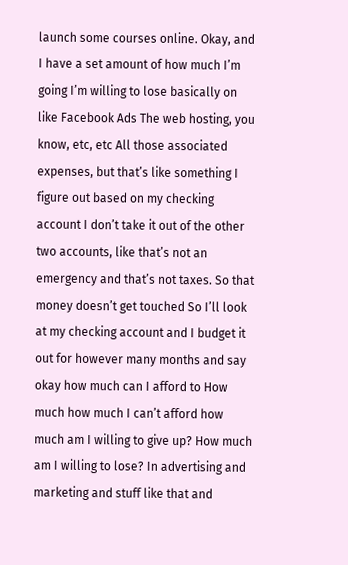launch some courses online. Okay, and I have a set amount of how much I’m going I’m willing to lose basically on like Facebook Ads The web hosting, you know, etc, etc All those associated expenses, but that’s like something I figure out based on my checking account I don’t take it out of the other two accounts, like that’s not an emergency and that’s not taxes. So that money doesn’t get touched So I’ll look at my checking account and I budget it out for however many months and say okay how much can I afford to How much how much I can’t afford how much am I willing to give up? How much am I willing to lose? In advertising and marketing and stuff like that and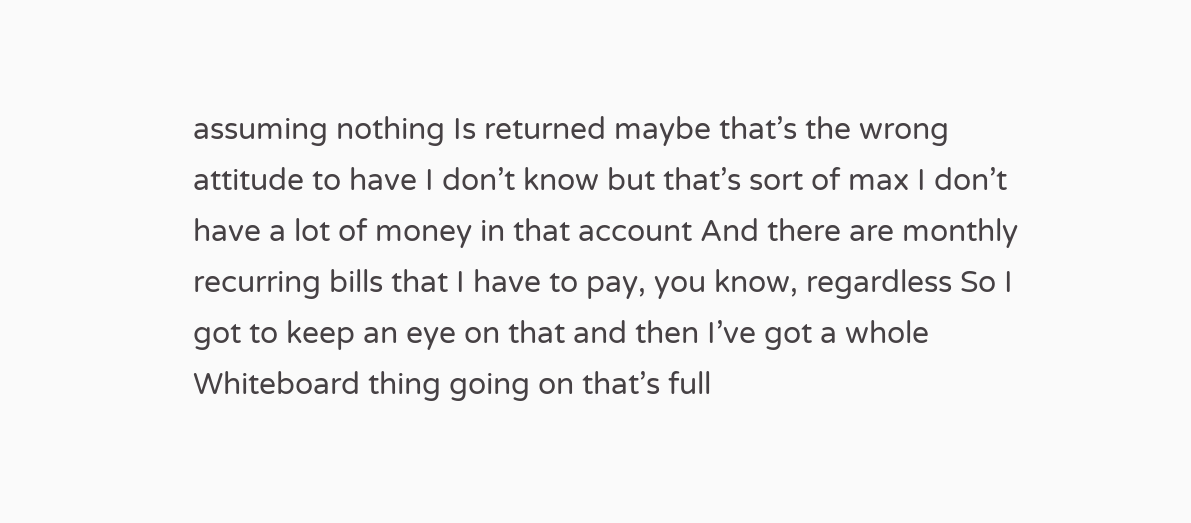assuming nothing Is returned maybe that’s the wrong attitude to have I don’t know but that’s sort of max I don’t have a lot of money in that account And there are monthly recurring bills that I have to pay, you know, regardless So I got to keep an eye on that and then I’ve got a whole Whiteboard thing going on that’s full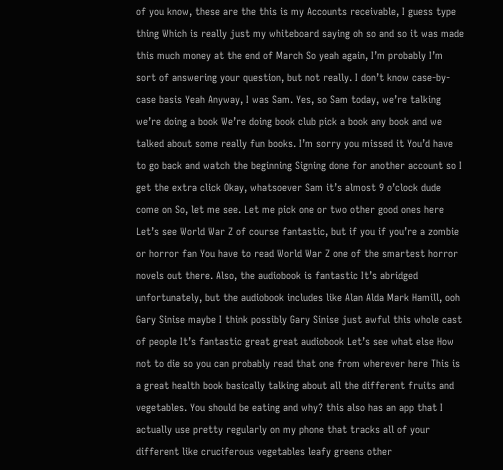of you know, these are the this is my Accounts receivable, I guess type thing Which is really just my whiteboard saying oh so and so it was made this much money at the end of March So yeah again, I’m probably I’m sort of answering your question, but not really. I don’t know case-by-case basis Yeah Anyway, I was Sam. Yes, so Sam today, we’re talking we’re doing a book We’re doing book club pick a book any book and we talked about some really fun books. I’m sorry you missed it You’d have to go back and watch the beginning Signing done for another account so I get the extra click Okay, whatsoever Sam it’s almost 9 o’clock dude come on So, let me see. Let me pick one or two other good ones here Let’s see World War Z of course fantastic, but if you if you’re a zombie or horror fan You have to read World War Z one of the smartest horror novels out there. Also, the audiobook is fantastic It’s abridged unfortunately, but the audiobook includes like Alan Alda Mark Hamill, ooh Gary Sinise maybe I think possibly Gary Sinise just awful this whole cast of people It’s fantastic great great audiobook Let’s see what else How not to die so you can probably read that one from wherever here This is a great health book basically talking about all the different fruits and vegetables. You should be eating and why? this also has an app that I actually use pretty regularly on my phone that tracks all of your different like cruciferous vegetables leafy greens other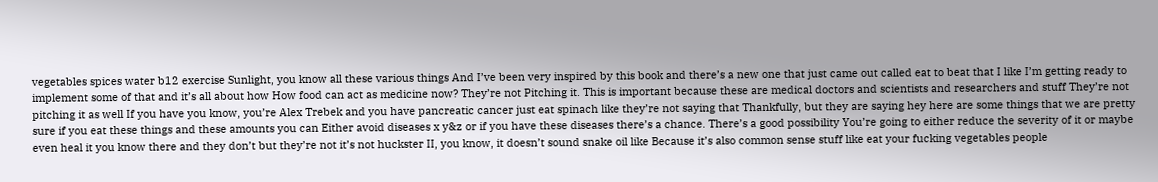vegetables spices water b12 exercise Sunlight, you know all these various things And I’ve been very inspired by this book and there’s a new one that just came out called eat to beat that I like I’m getting ready to implement some of that and it’s all about how How food can act as medicine now? They’re not Pitching it. This is important because these are medical doctors and scientists and researchers and stuff They’re not pitching it as well If you have you know, you’re Alex Trebek and you have pancreatic cancer just eat spinach like they’re not saying that Thankfully, but they are saying hey here are some things that we are pretty sure if you eat these things and these amounts you can Either avoid diseases x y&z or if you have these diseases there’s a chance. There’s a good possibility You’re going to either reduce the severity of it or maybe even heal it you know there and they don’t but they’re not it’s not huckster II, you know, it doesn’t sound snake oil like Because it’s also common sense stuff like eat your fucking vegetables people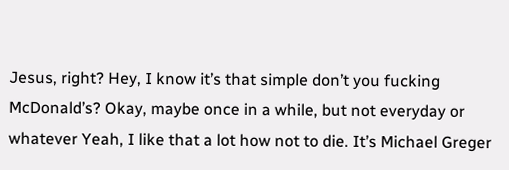Jesus, right? Hey, I know it’s that simple don’t you fucking McDonald’s? Okay, maybe once in a while, but not everyday or whatever Yeah, I like that a lot how not to die. It’s Michael Greger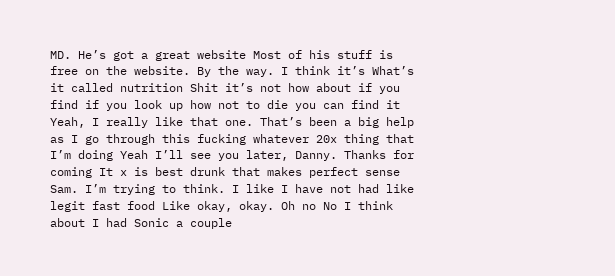MD. He’s got a great website Most of his stuff is free on the website. By the way. I think it’s What’s it called nutrition Shit it’s not how about if you find if you look up how not to die you can find it Yeah, I really like that one. That’s been a big help as I go through this fucking whatever 20x thing that I’m doing Yeah I’ll see you later, Danny. Thanks for coming It x is best drunk that makes perfect sense Sam. I’m trying to think. I like I have not had like legit fast food Like okay, okay. Oh no No I think about I had Sonic a couple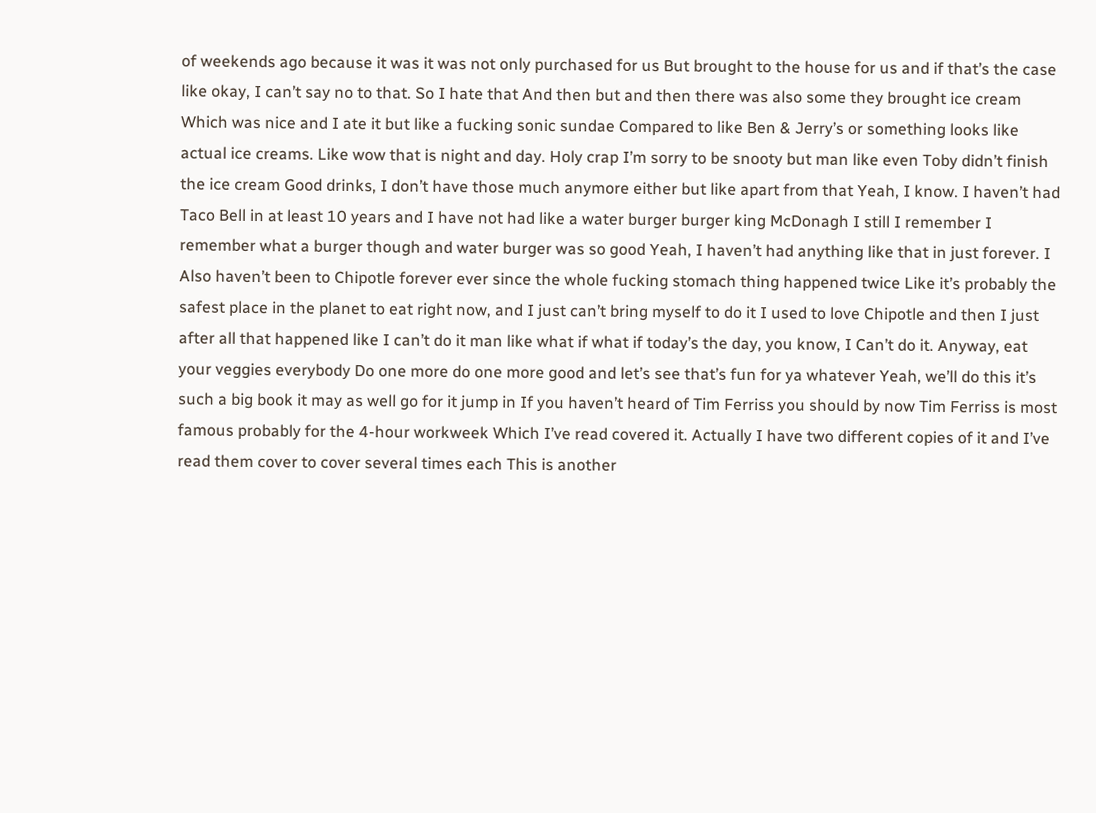of weekends ago because it was it was not only purchased for us But brought to the house for us and if that’s the case like okay, I can’t say no to that. So I hate that And then but and then there was also some they brought ice cream Which was nice and I ate it but like a fucking sonic sundae Compared to like Ben & Jerry’s or something looks like actual ice creams. Like wow that is night and day. Holy crap I’m sorry to be snooty but man like even Toby didn’t finish the ice cream Good drinks, I don’t have those much anymore either but like apart from that Yeah, I know. I haven’t had Taco Bell in at least 10 years and I have not had like a water burger burger king McDonagh I still I remember I remember what a burger though and water burger was so good Yeah, I haven’t had anything like that in just forever. I Also haven’t been to Chipotle forever ever since the whole fucking stomach thing happened twice Like it’s probably the safest place in the planet to eat right now, and I just can’t bring myself to do it I used to love Chipotle and then I just after all that happened like I can’t do it man like what if what if today’s the day, you know, I Can’t do it. Anyway, eat your veggies everybody Do one more do one more good and let’s see that’s fun for ya whatever Yeah, we’ll do this it’s such a big book it may as well go for it jump in If you haven’t heard of Tim Ferriss you should by now Tim Ferriss is most famous probably for the 4-hour workweek Which I’ve read covered it. Actually I have two different copies of it and I’ve read them cover to cover several times each This is another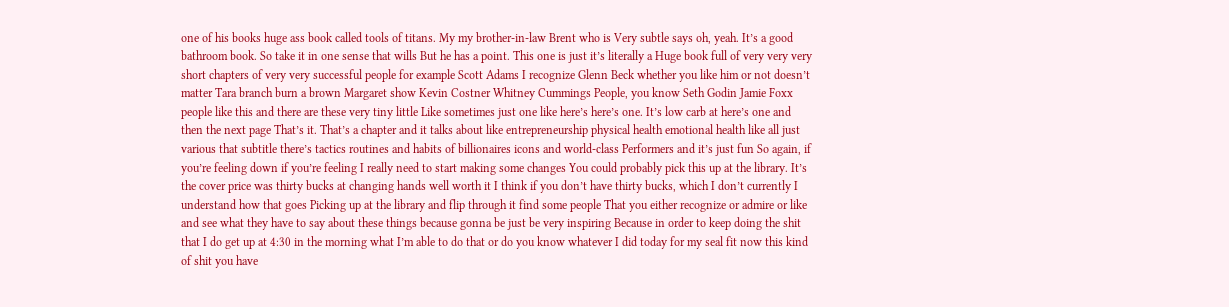one of his books huge ass book called tools of titans. My my brother-in-law Brent who is Very subtle says oh, yeah. It’s a good bathroom book. So take it in one sense that wills But he has a point. This one is just it’s literally a Huge book full of very very very short chapters of very very successful people for example Scott Adams I recognize Glenn Beck whether you like him or not doesn’t matter Tara branch burn a brown Margaret show Kevin Costner Whitney Cummings People, you know Seth Godin Jamie Foxx people like this and there are these very tiny little Like sometimes just one like here’s here’s one. It’s low carb at here’s one and then the next page That’s it. That’s a chapter and it talks about like entrepreneurship physical health emotional health like all just various that subtitle there’s tactics routines and habits of billionaires icons and world-class Performers and it’s just fun So again, if you’re feeling down if you’re feeling I really need to start making some changes You could probably pick this up at the library. It’s the cover price was thirty bucks at changing hands well worth it I think if you don’t have thirty bucks, which I don’t currently I understand how that goes Picking up at the library and flip through it find some people That you either recognize or admire or like and see what they have to say about these things because gonna be just be very inspiring Because in order to keep doing the shit that I do get up at 4:30 in the morning what I’m able to do that or do you know whatever I did today for my seal fit now this kind of shit you have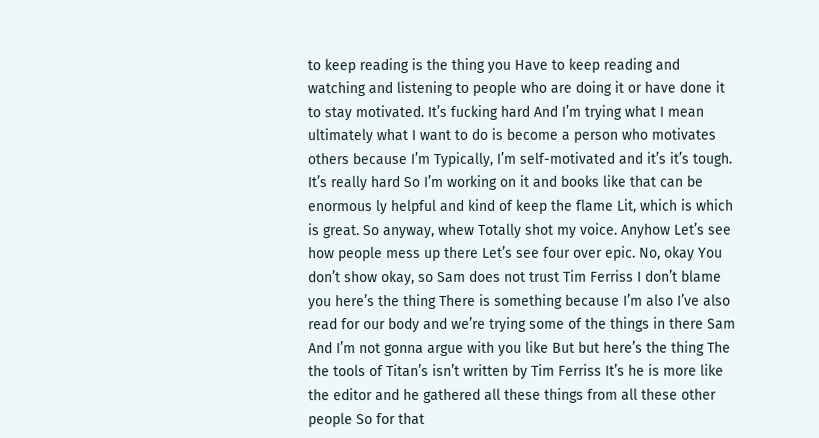to keep reading is the thing you Have to keep reading and watching and listening to people who are doing it or have done it to stay motivated. It’s fucking hard And I’m trying what I mean ultimately what I want to do is become a person who motivates others because I’m Typically, I’m self-motivated and it’s it’s tough. It’s really hard So I’m working on it and books like that can be enormous ly helpful and kind of keep the flame Lit, which is which is great. So anyway, whew Totally shot my voice. Anyhow Let’s see how people mess up there Let’s see four over epic. No, okay You don’t show okay, so Sam does not trust Tim Ferriss I don’t blame you here’s the thing There is something because I’m also I’ve also read for our body and we’re trying some of the things in there Sam And I’m not gonna argue with you like But but here’s the thing The the tools of Titan’s isn’t written by Tim Ferriss It’s he is more like the editor and he gathered all these things from all these other people So for that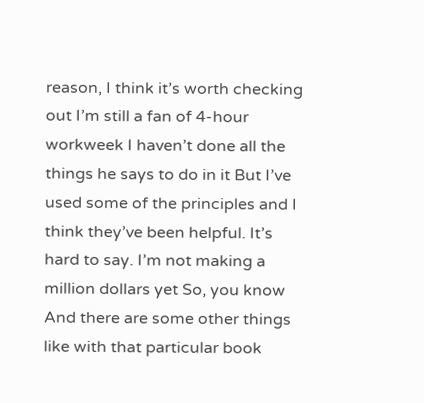reason, I think it’s worth checking out I’m still a fan of 4-hour workweek I haven’t done all the things he says to do in it But I’ve used some of the principles and I think they’ve been helpful. It’s hard to say. I’m not making a million dollars yet So, you know And there are some other things like with that particular book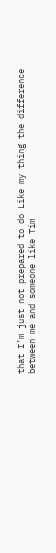that I’m just not prepared to do Like my thing the difference between me and someone like Tim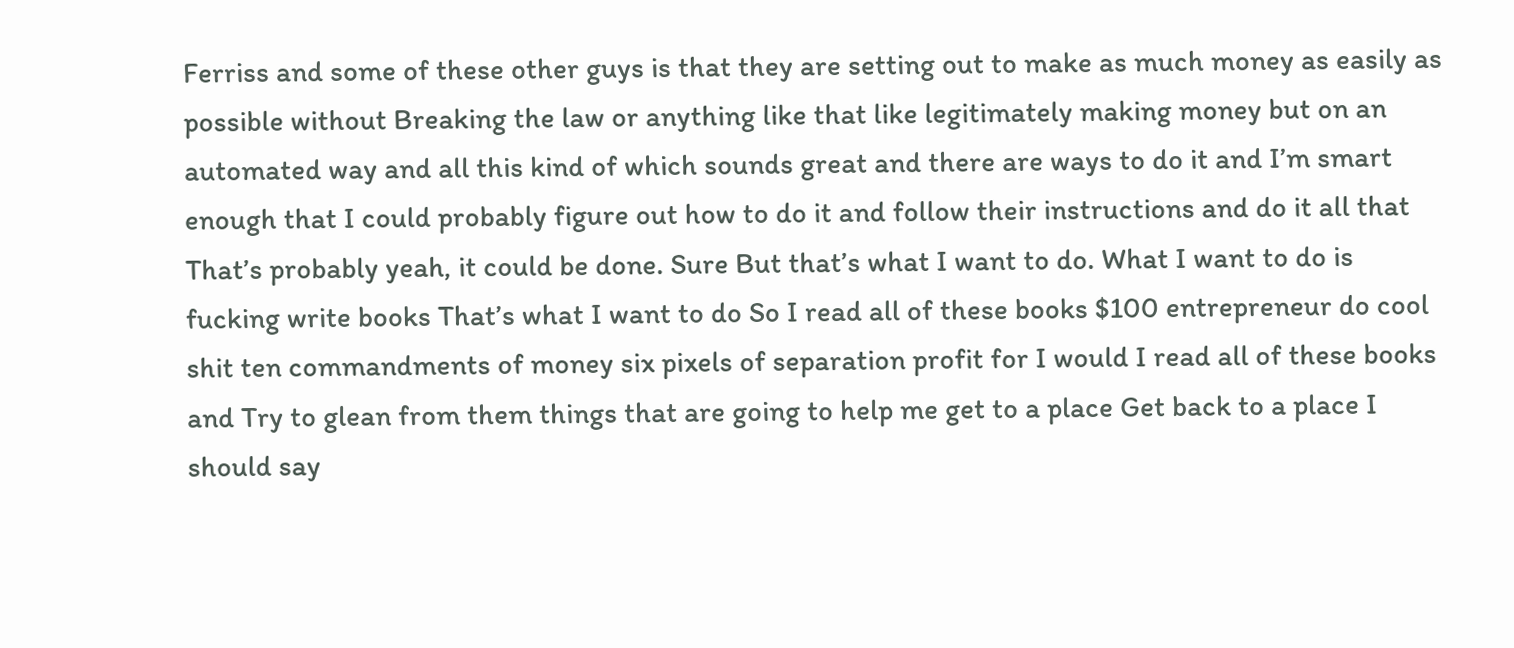Ferriss and some of these other guys is that they are setting out to make as much money as easily as possible without Breaking the law or anything like that like legitimately making money but on an automated way and all this kind of which sounds great and there are ways to do it and I’m smart enough that I could probably figure out how to do it and follow their instructions and do it all that That’s probably yeah, it could be done. Sure But that’s what I want to do. What I want to do is fucking write books That’s what I want to do So I read all of these books $100 entrepreneur do cool shit ten commandments of money six pixels of separation profit for I would I read all of these books and Try to glean from them things that are going to help me get to a place Get back to a place I should say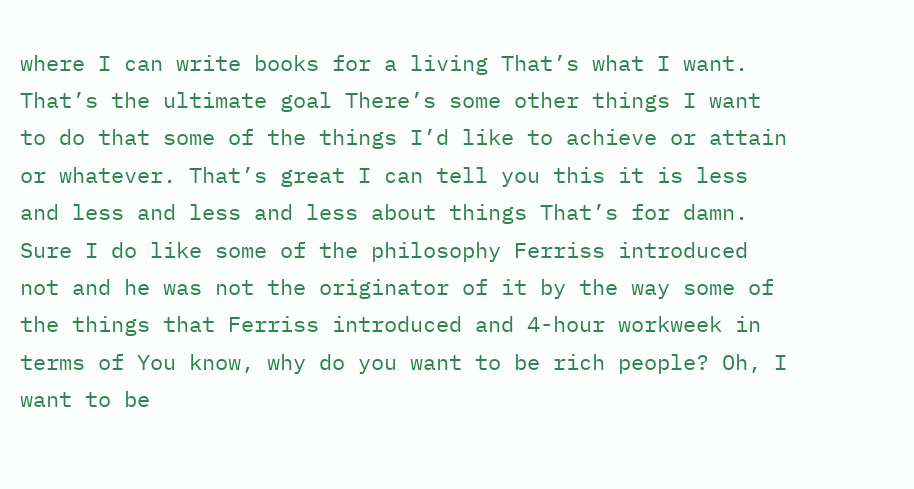where I can write books for a living That’s what I want. That’s the ultimate goal There’s some other things I want to do that some of the things I’d like to achieve or attain or whatever. That’s great I can tell you this it is less and less and less and less about things That’s for damn. Sure I do like some of the philosophy Ferriss introduced not and he was not the originator of it by the way some of the things that Ferriss introduced and 4-hour workweek in terms of You know, why do you want to be rich people? Oh, I want to be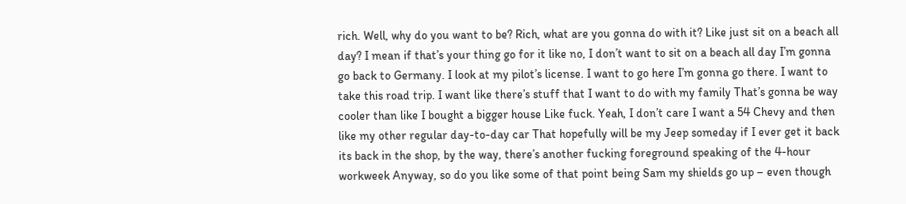rich. Well, why do you want to be? Rich, what are you gonna do with it? Like just sit on a beach all day? I mean if that’s your thing go for it like no, I don’t want to sit on a beach all day I’m gonna go back to Germany. I look at my pilot’s license. I want to go here I’m gonna go there. I want to take this road trip. I want like there’s stuff that I want to do with my family That’s gonna be way cooler than like I bought a bigger house Like fuck. Yeah, I don’t care I want a 54 Chevy and then like my other regular day-to-day car That hopefully will be my Jeep someday if I ever get it back its back in the shop, by the way, there’s another fucking foreground speaking of the 4-hour workweek Anyway, so do you like some of that point being Sam my shields go up – even though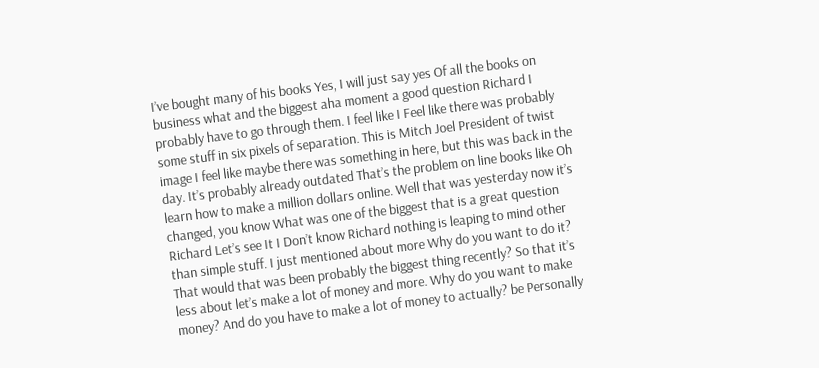I’ve bought many of his books Yes, I will just say yes Of all the books on business what and the biggest aha moment a good question Richard I probably have to go through them. I feel like I Feel like there was probably some stuff in six pixels of separation. This is Mitch Joel President of twist image I feel like maybe there was something in here, but this was back in the day. It’s probably already outdated That’s the problem on line books like Oh learn how to make a million dollars online. Well that was yesterday now it’s changed, you know What was one of the biggest that is a great question Richard Let’s see It I Don’t know Richard nothing is leaping to mind other than simple stuff. I just mentioned about more Why do you want to do it? That would that was been probably the biggest thing recently? So that it’s less about let’s make a lot of money and more. Why do you want to make money? And do you have to make a lot of money to actually? be Personally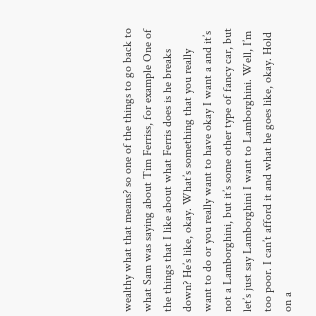wealthy what that means? so one of the things to go back to what Sam was saying about Tim Ferriss, for example One of the things that I like about what Ferris does is he breaks down? He’s like, okay. What’s something that you really want to do or you really want to have okay I want a and it’s not a Lamborghini, but it’s some other type of fancy car, but let’s just say Lamborghini I want to Lamborghini. Well, I’m too poor. I can’t afford it and what he goes like, okay. Hold on a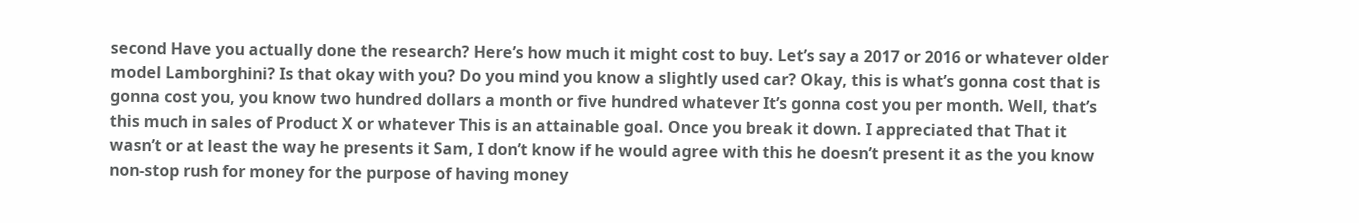second Have you actually done the research? Here’s how much it might cost to buy. Let’s say a 2017 or 2016 or whatever older model Lamborghini? Is that okay with you? Do you mind you know a slightly used car? Okay, this is what’s gonna cost that is gonna cost you, you know two hundred dollars a month or five hundred whatever It’s gonna cost you per month. Well, that’s this much in sales of Product X or whatever This is an attainable goal. Once you break it down. I appreciated that That it wasn’t or at least the way he presents it Sam, I don’t know if he would agree with this he doesn’t present it as the you know non-stop rush for money for the purpose of having money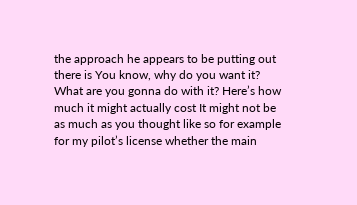the approach he appears to be putting out there is You know, why do you want it? What are you gonna do with it? Here’s how much it might actually cost It might not be as much as you thought like so for example for my pilot’s license whether the main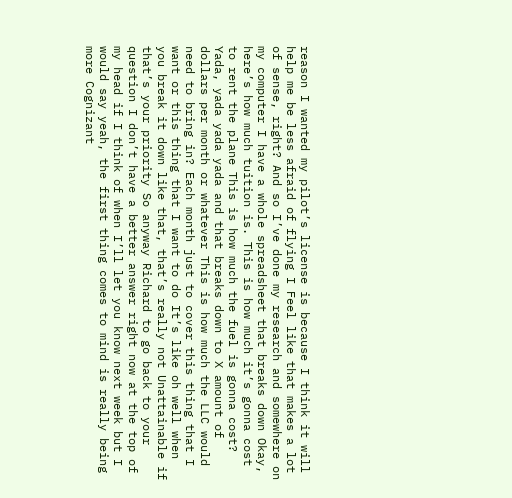reason I wanted my pilot’s license is because I think it will help me be less afraid of flying I Feel like that makes a lot of sense, right? And so I’ve done my research and somewhere on my computer I have a whole spreadsheet that breaks down Okay, here’s how much tuition is. This is how much it’s gonna cost to rent the plane This is how much the fuel is gonna cost? Yada, yada yada yada and that breaks down to X amount of dollars per month or whatever This is how much the LLC would need to bring in? Each month just to cover this thing that I want or this thing that I want to do It’s like oh well when you break it down like that, that’s really not Unattainable if that’s your priority So anyway Richard to go back to your question I don’t have a better answer right now at the top of my head if I think of when I’ll let you know next week but I would say yeah, the first thing comes to mind is really being more Cognizant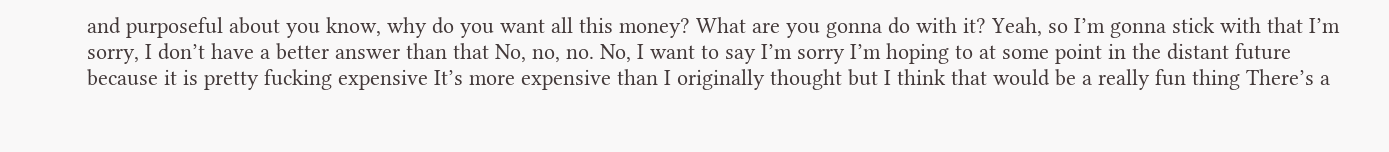and purposeful about you know, why do you want all this money? What are you gonna do with it? Yeah, so I’m gonna stick with that I’m sorry, I don’t have a better answer than that No, no, no. No, I want to say I’m sorry I’m hoping to at some point in the distant future because it is pretty fucking expensive It’s more expensive than I originally thought but I think that would be a really fun thing There’s a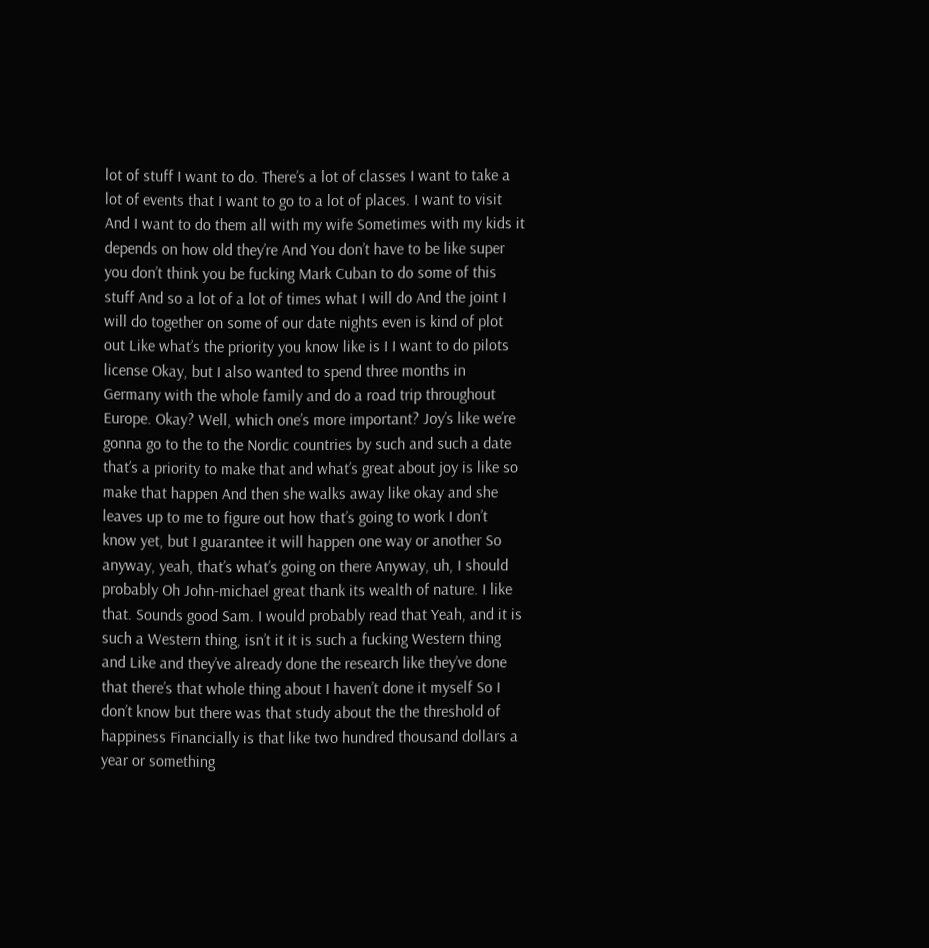lot of stuff I want to do. There’s a lot of classes I want to take a lot of events that I want to go to a lot of places. I want to visit And I want to do them all with my wife Sometimes with my kids it depends on how old they’re And You don’t have to be like super you don’t think you be fucking Mark Cuban to do some of this stuff And so a lot of a lot of times what I will do And the joint I will do together on some of our date nights even is kind of plot out Like what’s the priority you know like is I I want to do pilots license Okay, but I also wanted to spend three months in Germany with the whole family and do a road trip throughout Europe. Okay? Well, which one’s more important? Joy’s like we’re gonna go to the to the Nordic countries by such and such a date that’s a priority to make that and what’s great about joy is like so make that happen And then she walks away like okay and she leaves up to me to figure out how that’s going to work I don’t know yet, but I guarantee it will happen one way or another So anyway, yeah, that’s what’s going on there Anyway, uh, I should probably Oh John-michael great thank its wealth of nature. I like that. Sounds good Sam. I would probably read that Yeah, and it is such a Western thing, isn’t it it is such a fucking Western thing and Like and they’ve already done the research like they’ve done that there’s that whole thing about I haven’t done it myself So I don’t know but there was that study about the the threshold of happiness Financially is that like two hundred thousand dollars a year or something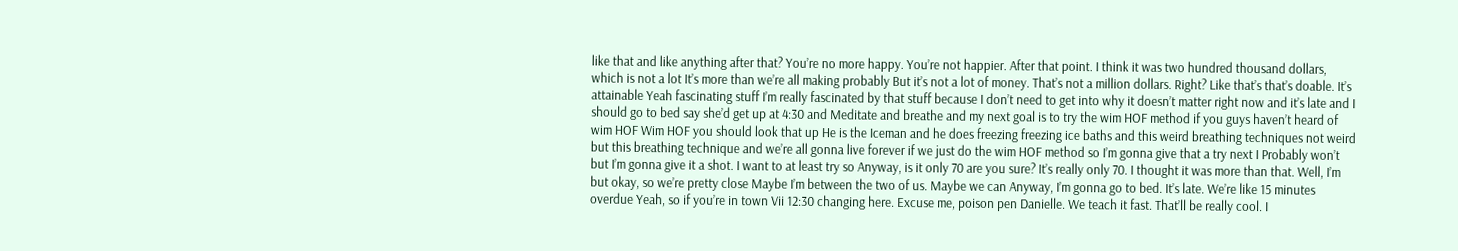like that and like anything after that? You’re no more happy. You’re not happier. After that point. I think it was two hundred thousand dollars, which is not a lot It’s more than we’re all making probably But it’s not a lot of money. That’s not a million dollars. Right? Like that’s that’s doable. It’s attainable Yeah fascinating stuff I’m really fascinated by that stuff because I don’t need to get into why it doesn’t matter right now and it’s late and I should go to bed say she’d get up at 4:30 and Meditate and breathe and my next goal is to try the wim HOF method if you guys haven’t heard of wim HOF Wim HOF you should look that up He is the Iceman and he does freezing freezing ice baths and this weird breathing techniques not weird but this breathing technique and we’re all gonna live forever if we just do the wim HOF method so I’m gonna give that a try next I Probably won’t but I’m gonna give it a shot. I want to at least try so Anyway, is it only 70 are you sure? It’s really only 70. I thought it was more than that. Well, I’m but okay, so we’re pretty close Maybe I’m between the two of us. Maybe we can Anyway, I’m gonna go to bed. It’s late. We’re like 15 minutes overdue Yeah, so if you’re in town Vii 12:30 changing here. Excuse me, poison pen Danielle. We teach it fast. That’ll be really cool. I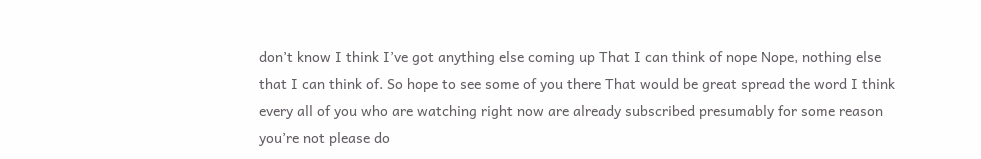don’t know I think I’ve got anything else coming up That I can think of nope Nope, nothing else that I can think of. So hope to see some of you there That would be great spread the word I think every all of you who are watching right now are already subscribed presumably for some reason you’re not please do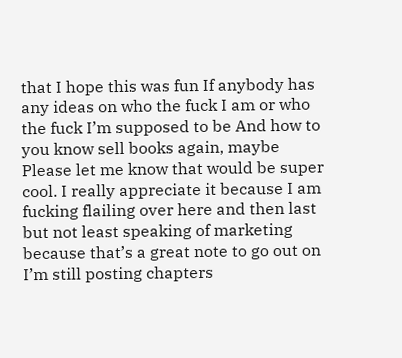that I hope this was fun If anybody has any ideas on who the fuck I am or who the fuck I’m supposed to be And how to you know sell books again, maybe Please let me know that would be super cool. I really appreciate it because I am fucking flailing over here and then last but not least speaking of marketing because that’s a great note to go out on I’m still posting chapters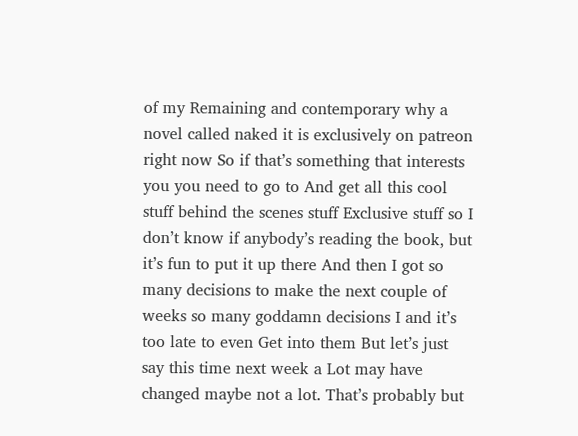of my Remaining and contemporary why a novel called naked it is exclusively on patreon right now So if that’s something that interests you you need to go to And get all this cool stuff behind the scenes stuff Exclusive stuff so I don’t know if anybody’s reading the book, but it’s fun to put it up there And then I got so many decisions to make the next couple of weeks so many goddamn decisions I and it’s too late to even Get into them But let’s just say this time next week a Lot may have changed maybe not a lot. That’s probably but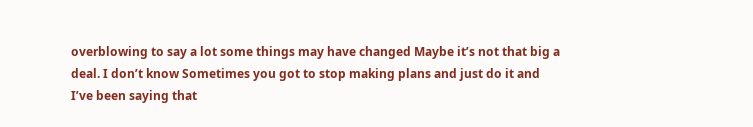overblowing to say a lot some things may have changed Maybe it’s not that big a deal. I don’t know Sometimes you got to stop making plans and just do it and I’ve been saying that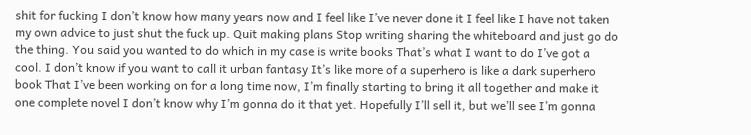shit for fucking I don’t know how many years now and I feel like I’ve never done it I feel like I have not taken my own advice to just shut the fuck up. Quit making plans Stop writing sharing the whiteboard and just go do the thing. You said you wanted to do which in my case is write books That’s what I want to do I’ve got a cool. I don’t know if you want to call it urban fantasy It’s like more of a superhero is like a dark superhero book That I’ve been working on for a long time now, I’m finally starting to bring it all together and make it one complete novel I don’t know why I’m gonna do it that yet. Hopefully I’ll sell it, but we’ll see I’m gonna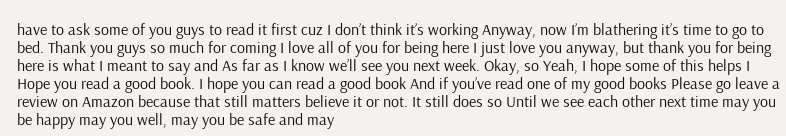have to ask some of you guys to read it first cuz I don’t think it’s working Anyway, now I’m blathering it’s time to go to bed. Thank you guys so much for coming I love all of you for being here I just love you anyway, but thank you for being here is what I meant to say and As far as I know we’ll see you next week. Okay, so Yeah, I hope some of this helps I Hope you read a good book. I hope you can read a good book And if you’ve read one of my good books Please go leave a review on Amazon because that still matters believe it or not. It still does so Until we see each other next time may you be happy may you well, may you be safe and may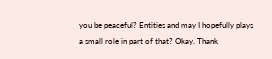you be peaceful? Entities and may I hopefully plays a small role in part of that? Okay. Thank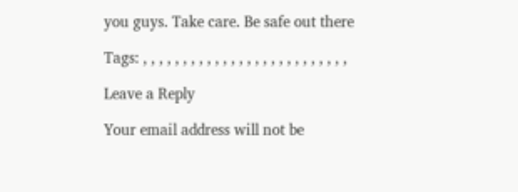you guys. Take care. Be safe out there

Tags: , , , , , , , , , , , , , , , , , , , , , , , , , ,

Leave a Reply

Your email address will not be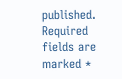published. Required fields are marked *